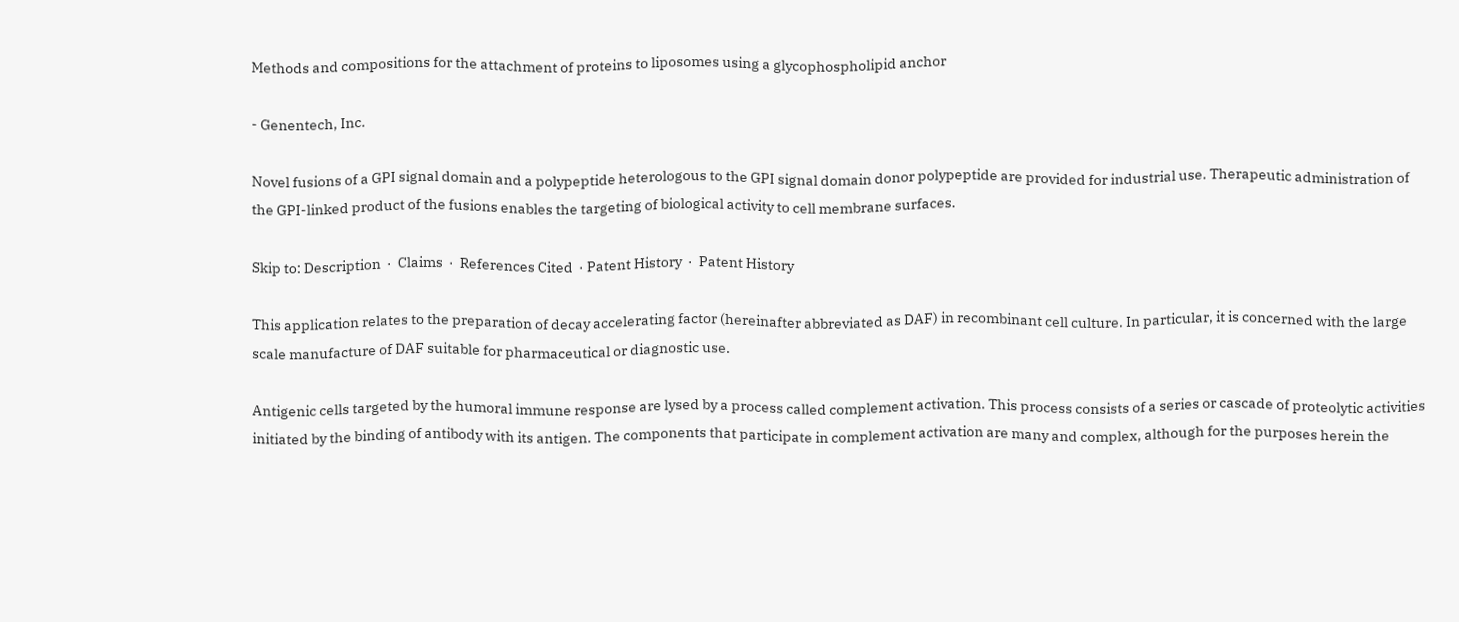Methods and compositions for the attachment of proteins to liposomes using a glycophospholipid anchor

- Genentech, Inc.

Novel fusions of a GPI signal domain and a polypeptide heterologous to the GPI signal domain donor polypeptide are provided for industrial use. Therapeutic administration of the GPI-linked product of the fusions enables the targeting of biological activity to cell membrane surfaces.

Skip to: Description  ·  Claims  ·  References Cited  · Patent History  ·  Patent History

This application relates to the preparation of decay accelerating factor (hereinafter abbreviated as DAF) in recombinant cell culture. In particular, it is concerned with the large scale manufacture of DAF suitable for pharmaceutical or diagnostic use.

Antigenic cells targeted by the humoral immune response are lysed by a process called complement activation. This process consists of a series or cascade of proteolytic activities initiated by the binding of antibody with its antigen. The components that participate in complement activation are many and complex, although for the purposes herein the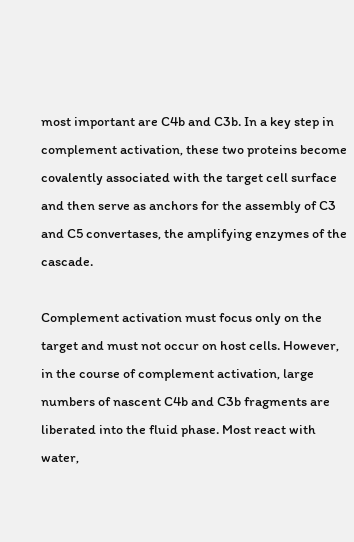most important are C4b and C3b. In a key step in complement activation, these two proteins become covalently associated with the target cell surface and then serve as anchors for the assembly of C3 and C5 convertases, the amplifying enzymes of the cascade.

Complement activation must focus only on the target and must not occur on host cells. However, in the course of complement activation, large numbers of nascent C4b and C3b fragments are liberated into the fluid phase. Most react with water,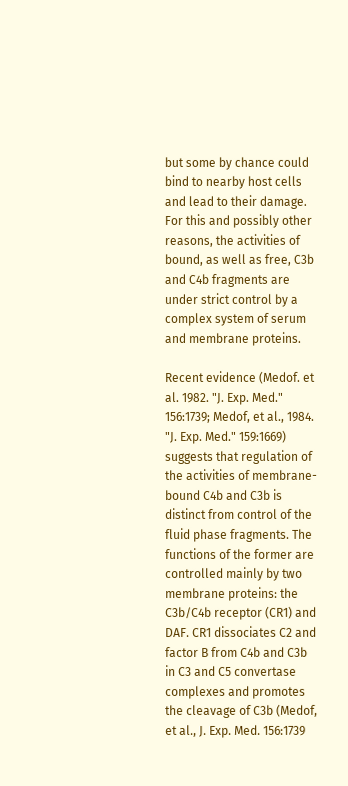but some by chance could bind to nearby host cells and lead to their damage. For this and possibly other reasons, the activities of bound, as well as free, C3b and C4b fragments are under strict control by a complex system of serum and membrane proteins.

Recent evidence (Medof. et al. 1982. "J. Exp. Med." 156:1739; Medof, et al., 1984. "J. Exp. Med." 159:1669) suggests that regulation of the activities of membrane-bound C4b and C3b is distinct from control of the fluid phase fragments. The functions of the former are controlled mainly by two membrane proteins: the C3b/C4b receptor (CR1) and DAF. CR1 dissociates C2 and factor B from C4b and C3b in C3 and C5 convertase complexes and promotes the cleavage of C3b (Medof, et al., J. Exp. Med. 156:1739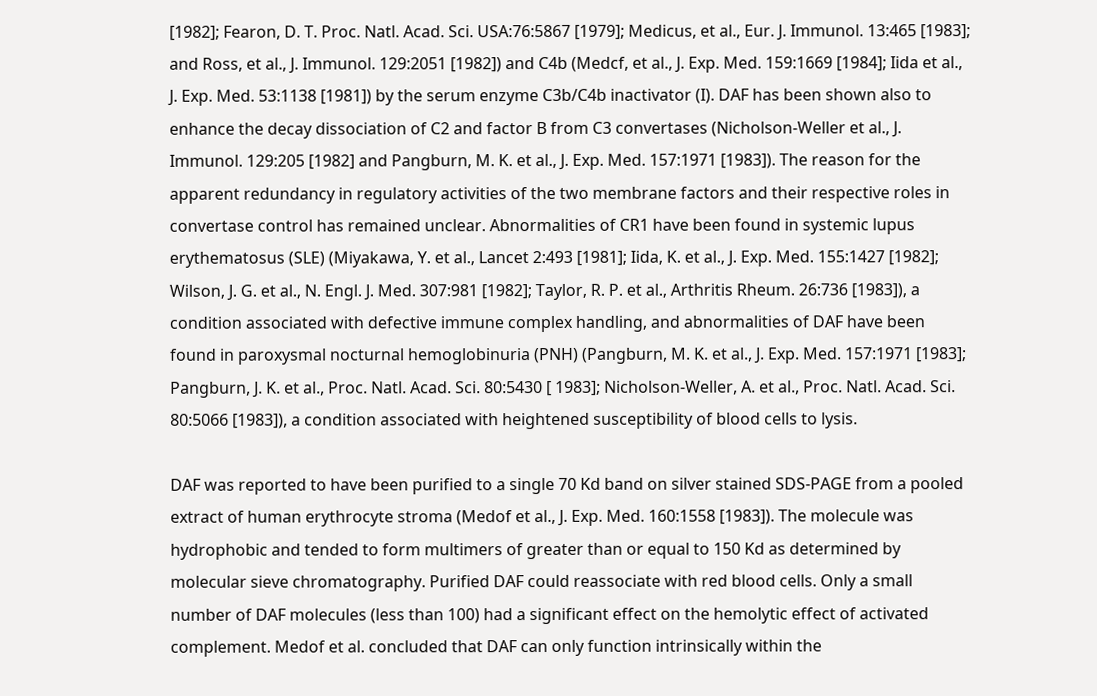[1982]; Fearon, D. T. Proc. Natl. Acad. Sci. USA:76:5867 [1979]; Medicus, et al., Eur. J. Immunol. 13:465 [1983]; and Ross, et al., J. Immunol. 129:2051 [1982]) and C4b (Medcf, et al., J. Exp. Med. 159:1669 [1984]; Iida et al., J. Exp. Med. 53:1138 [1981]) by the serum enzyme C3b/C4b inactivator (I). DAF has been shown also to enhance the decay dissociation of C2 and factor B from C3 convertases (Nicholson-Weller et al., J. Immunol. 129:205 [1982] and Pangburn, M. K. et al., J. Exp. Med. 157:1971 [1983]). The reason for the apparent redundancy in regulatory activities of the two membrane factors and their respective roles in convertase control has remained unclear. Abnormalities of CR1 have been found in systemic lupus erythematosus (SLE) (Miyakawa, Y. et al., Lancet 2:493 [1981]; Iida, K. et al., J. Exp. Med. 155:1427 [1982]; Wilson, J. G. et al., N. Engl. J. Med. 307:981 [1982]; Taylor, R. P. et al., Arthritis Rheum. 26:736 [1983]), a condition associated with defective immune complex handling, and abnormalities of DAF have been found in paroxysmal nocturnal hemoglobinuria (PNH) (Pangburn, M. K. et al., J. Exp. Med. 157:1971 [1983]; Pangburn, J. K. et al., Proc. Natl. Acad. Sci. 80:5430 [ 1983]; Nicholson-Weller, A. et al., Proc. Natl. Acad. Sci. 80:5066 [1983]), a condition associated with heightened susceptibility of blood cells to lysis.

DAF was reported to have been purified to a single 70 Kd band on silver stained SDS-PAGE from a pooled extract of human erythrocyte stroma (Medof et al., J. Exp. Med. 160:1558 [1983]). The molecule was hydrophobic and tended to form multimers of greater than or equal to 150 Kd as determined by molecular sieve chromatography. Purified DAF could reassociate with red blood cells. Only a small number of DAF molecules (less than 100) had a significant effect on the hemolytic effect of activated complement. Medof et al. concluded that DAF can only function intrinsically within the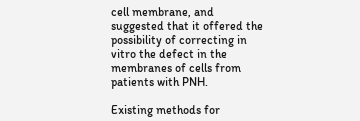cell membrane, and suggested that it offered the possibility of correcting in vitro the defect in the membranes of cells from patients with PNH.

Existing methods for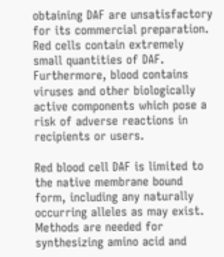obtaining DAF are unsatisfactory for its commercial preparation. Red cells contain extremely small quantities of DAF. Furthermore, blood contains viruses and other biologically active components which pose a risk of adverse reactions in recipients or users.

Red blood cell DAF is limited to the native membrane bound form, including any naturally occurring alleles as may exist. Methods are needed for synthesizing amino acid and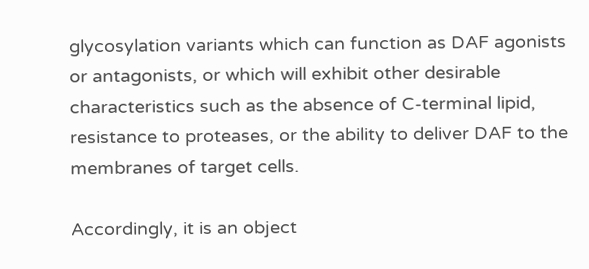glycosylation variants which can function as DAF agonists or antagonists, or which will exhibit other desirable characteristics such as the absence of C-terminal lipid, resistance to proteases, or the ability to deliver DAF to the membranes of target cells.

Accordingly, it is an object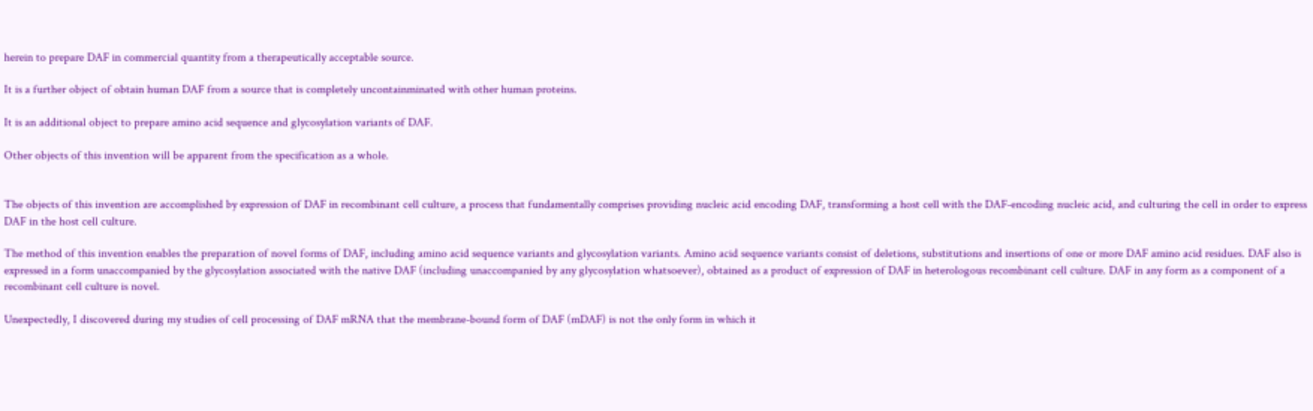herein to prepare DAF in commercial quantity from a therapeutically acceptable source.

It is a further object of obtain human DAF from a source that is completely uncontainminated with other human proteins.

It is an additional object to prepare amino acid sequence and glycosylation variants of DAF.

Other objects of this invention will be apparent from the specification as a whole.


The objects of this invention are accomplished by expression of DAF in recombinant cell culture, a process that fundamentally comprises providing nucleic acid encoding DAF, transforming a host cell with the DAF-encoding nucleic acid, and culturing the cell in order to express DAF in the host cell culture.

The method of this invention enables the preparation of novel forms of DAF, including amino acid sequence variants and glycosylation variants. Amino acid sequence variants consist of deletions, substitutions and insertions of one or more DAF amino acid residues. DAF also is expressed in a form unaccompanied by the glycosylation associated with the native DAF (including unaccompanied by any glycosylation whatsoever), obtained as a product of expression of DAF in heterologous recombinant cell culture. DAF in any form as a component of a recombinant cell culture is novel.

Unexpectedly, I discovered during my studies of cell processing of DAF mRNA that the membrane-bound form of DAF (mDAF) is not the only form in which it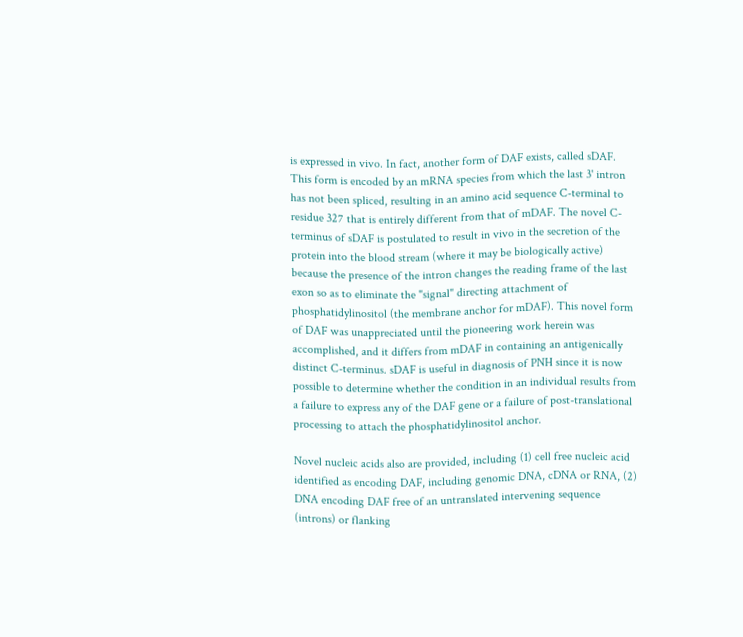is expressed in vivo. In fact, another form of DAF exists, called sDAF. This form is encoded by an mRNA species from which the last 3' intron has not been spliced, resulting in an amino acid sequence C-terminal to residue 327 that is entirely different from that of mDAF. The novel C-terminus of sDAF is postulated to result in vivo in the secretion of the protein into the blood stream (where it may be biologically active) because the presence of the intron changes the reading frame of the last exon so as to eliminate the "signal" directing attachment of phosphatidylinositol (the membrane anchor for mDAF). This novel form of DAF was unappreciated until the pioneering work herein was accomplished, and it differs from mDAF in containing an antigenically distinct C-terminus. sDAF is useful in diagnosis of PNH since it is now possible to determine whether the condition in an individual results from a failure to express any of the DAF gene or a failure of post-translational processing to attach the phosphatidylinositol anchor.

Novel nucleic acids also are provided, including (1) cell free nucleic acid identified as encoding DAF, including genomic DNA, cDNA or RNA, (2) DNA encoding DAF free of an untranslated intervening sequence (introns) or flanking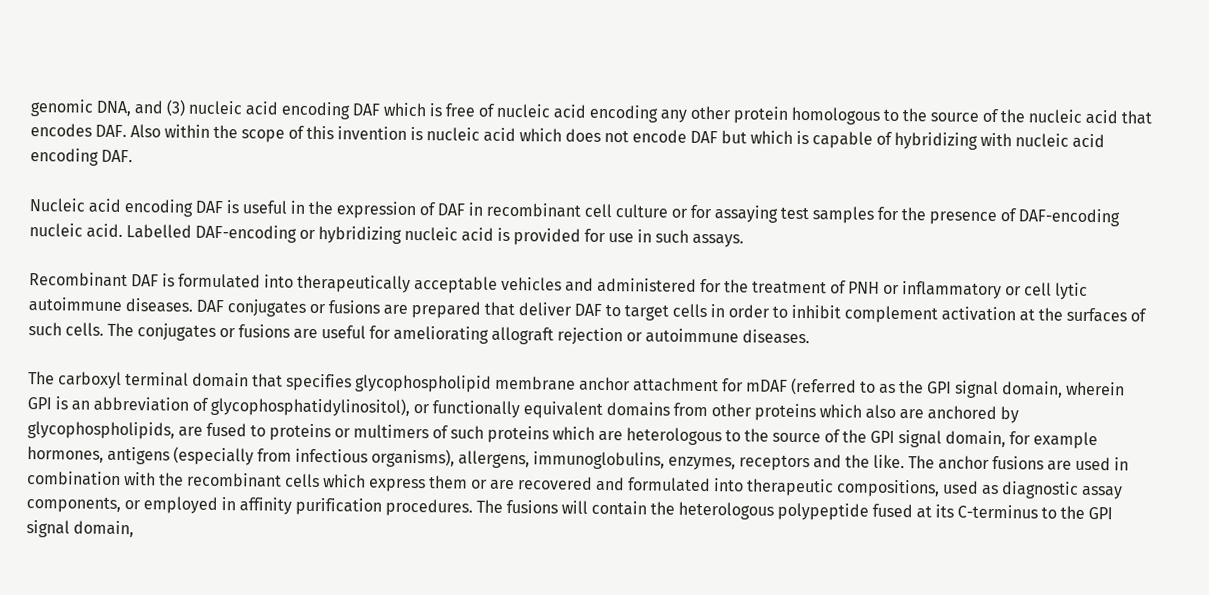genomic DNA, and (3) nucleic acid encoding DAF which is free of nucleic acid encoding any other protein homologous to the source of the nucleic acid that encodes DAF. Also within the scope of this invention is nucleic acid which does not encode DAF but which is capable of hybridizing with nucleic acid encoding DAF.

Nucleic acid encoding DAF is useful in the expression of DAF in recombinant cell culture or for assaying test samples for the presence of DAF-encoding nucleic acid. Labelled DAF-encoding or hybridizing nucleic acid is provided for use in such assays.

Recombinant DAF is formulated into therapeutically acceptable vehicles and administered for the treatment of PNH or inflammatory or cell lytic autoimmune diseases. DAF conjugates or fusions are prepared that deliver DAF to target cells in order to inhibit complement activation at the surfaces of such cells. The conjugates or fusions are useful for ameliorating allograft rejection or autoimmune diseases.

The carboxyl terminal domain that specifies glycophospholipid membrane anchor attachment for mDAF (referred to as the GPI signal domain, wherein GPI is an abbreviation of glycophosphatidylinositol), or functionally equivalent domains from other proteins which also are anchored by glycophospholipids, are fused to proteins or multimers of such proteins which are heterologous to the source of the GPI signal domain, for example hormones, antigens (especially from infectious organisms), allergens, immunoglobulins, enzymes, receptors and the like. The anchor fusions are used in combination with the recombinant cells which express them or are recovered and formulated into therapeutic compositions, used as diagnostic assay components, or employed in affinity purification procedures. The fusions will contain the heterologous polypeptide fused at its C-terminus to the GPI signal domain,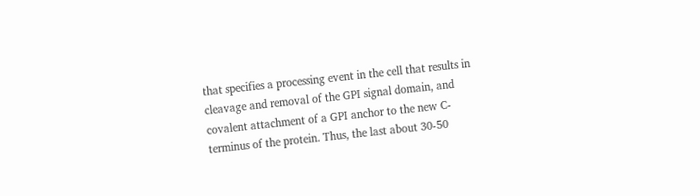that specifies a processing event in the cell that results in cleavage and removal of the GPI signal domain, and covalent attachment of a GPI anchor to the new C-terminus of the protein. Thus, the last about 30-50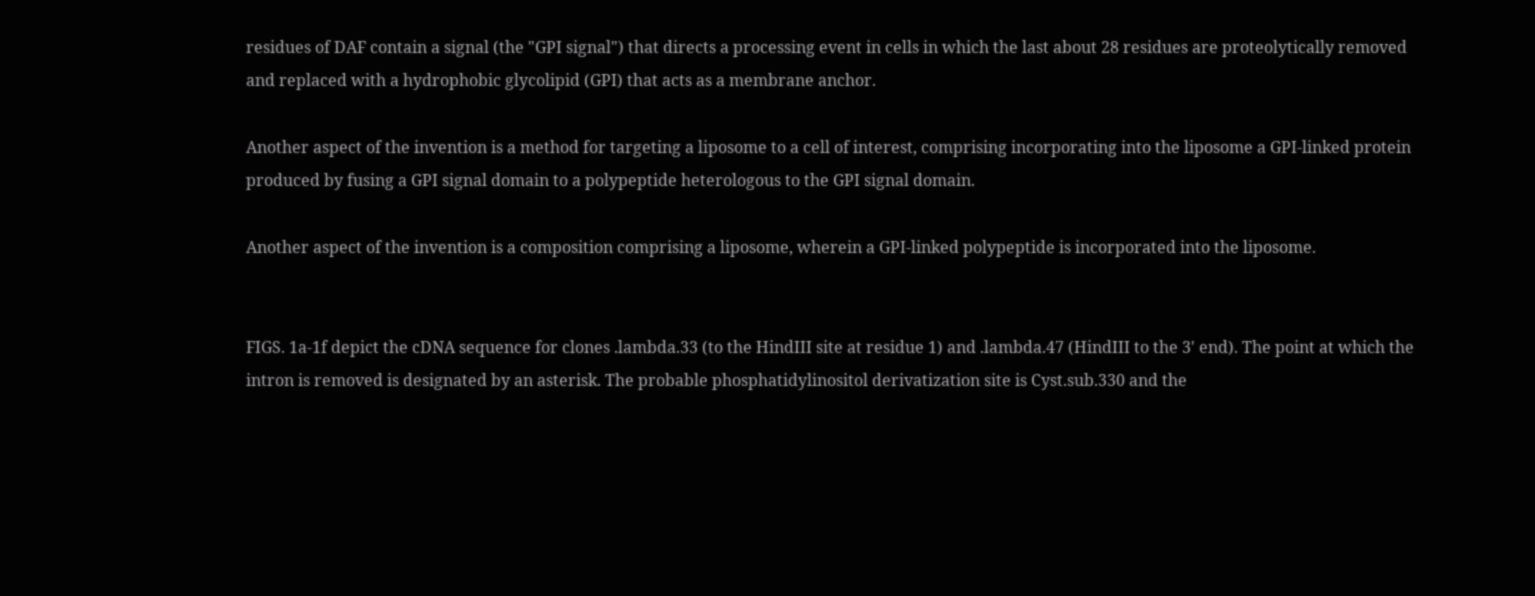residues of DAF contain a signal (the "GPI signal") that directs a processing event in cells in which the last about 28 residues are proteolytically removed and replaced with a hydrophobic glycolipid (GPI) that acts as a membrane anchor.

Another aspect of the invention is a method for targeting a liposome to a cell of interest, comprising incorporating into the liposome a GPI-linked protein produced by fusing a GPI signal domain to a polypeptide heterologous to the GPI signal domain.

Another aspect of the invention is a composition comprising a liposome, wherein a GPI-linked polypeptide is incorporated into the liposome.


FIGS. 1a-1f depict the cDNA sequence for clones .lambda.33 (to the HindIII site at residue 1) and .lambda.47 (HindIII to the 3' end). The point at which the intron is removed is designated by an asterisk. The probable phosphatidylinositol derivatization site is Cyst.sub.330 and the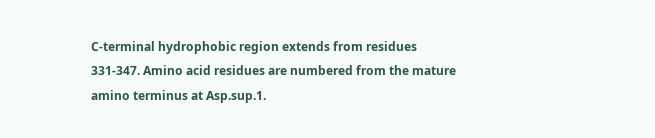C-terminal hydrophobic region extends from residues 331-347. Amino acid residues are numbered from the mature amino terminus at Asp.sup.1.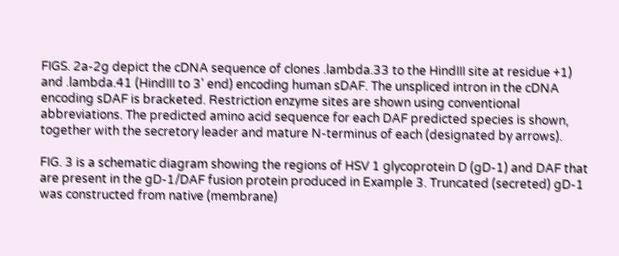FIGS. 2a-2g depict the cDNA sequence of clones .lambda.33 to the HindIII site at residue +1) and .lambda.41 (HindIII to 3' end) encoding human sDAF. The unspliced intron in the cDNA encoding sDAF is bracketed. Restriction enzyme sites are shown using conventional abbreviations. The predicted amino acid sequence for each DAF predicted species is shown, together with the secretory leader and mature N-terminus of each (designated by arrows).

FIG. 3 is a schematic diagram showing the regions of HSV 1 glycoprotein D (gD-1) and DAF that are present in the gD-1/DAF fusion protein produced in Example 3. Truncated (secreted) gD-1 was constructed from native (membrane)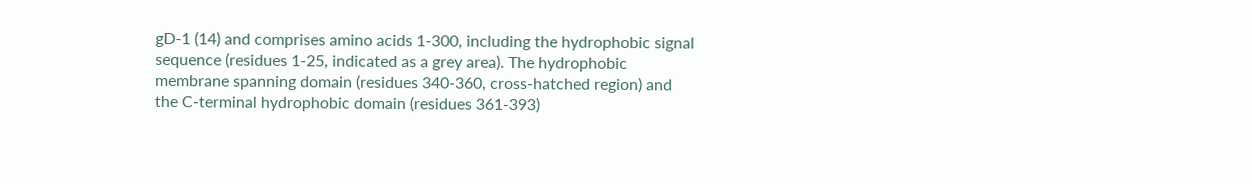gD-1 (14) and comprises amino acids 1-300, including the hydrophobic signal sequence (residues 1-25, indicated as a grey area). The hydrophobic membrane spanning domain (residues 340-360, cross-hatched region) and the C-terminal hydrophobic domain (residues 361-393)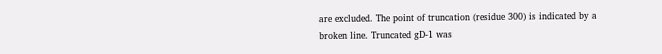are excluded. The point of truncation (residue 300) is indicated by a broken line. Truncated gD-1 was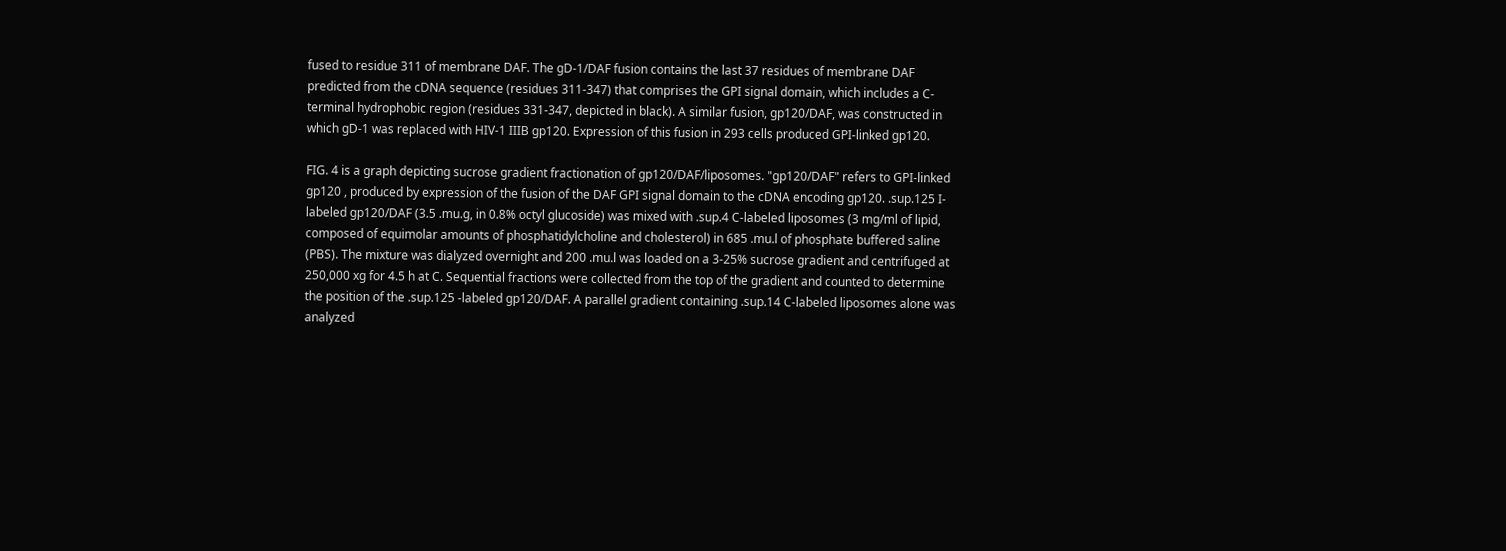fused to residue 311 of membrane DAF. The gD-1/DAF fusion contains the last 37 residues of membrane DAF predicted from the cDNA sequence (residues 311-347) that comprises the GPI signal domain, which includes a C-terminal hydrophobic region (residues 331-347, depicted in black). A similar fusion, gp120/DAF, was constructed in which gD-1 was replaced with HIV-1 IIIB gp120. Expression of this fusion in 293 cells produced GPI-linked gp120.

FIG. 4 is a graph depicting sucrose gradient fractionation of gp120/DAF/liposomes. "gp120/DAF" refers to GPI-linked gp120 , produced by expression of the fusion of the DAF GPI signal domain to the cDNA encoding gp120. .sup.125 I-labeled gp120/DAF (3.5 .mu.g, in 0.8% octyl glucoside) was mixed with .sup.4 C-labeled liposomes (3 mg/ml of lipid, composed of equimolar amounts of phosphatidylcholine and cholesterol) in 685 .mu.l of phosphate buffered saline (PBS). The mixture was dialyzed overnight and 200 .mu.l was loaded on a 3-25% sucrose gradient and centrifuged at 250,000 xg for 4.5 h at C. Sequential fractions were collected from the top of the gradient and counted to determine the position of the .sup.125 -labeled gp120/DAF. A parallel gradient containing .sup.14 C-labeled liposomes alone was analyzed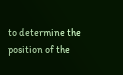to determine the position of the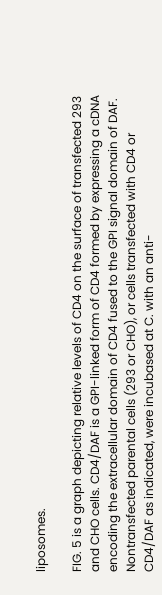liposomes.

FIG. 5 is a graph depicting relative levels of CD4 on the surface of transfected 293 and CHO cells. CD4/DAF is a GPI-linked form of CD4 formed by expressing a cDNA encoding the extracellular domain of CD4 fused to the GPI signal domain of DAF. Nontransfected parental cells (293 or CHO), or cells transfected with CD4 or CD4/DAF as indicated, were incubased at C. with an anti-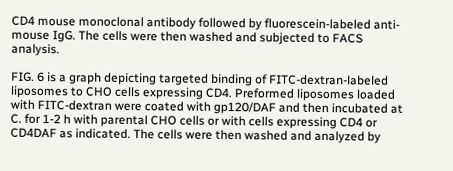CD4 mouse monoclonal antibody followed by fluorescein-labeled anti-mouse IgG. The cells were then washed and subjected to FACS analysis.

FIG. 6 is a graph depicting targeted binding of FITC-dextran-labeled liposomes to CHO cells expressing CD4. Preformed liposomes loaded with FITC-dextran were coated with gp120/DAF and then incubated at C. for 1-2 h with parental CHO cells or with cells expressing CD4 or CD4DAF as indicated. The cells were then washed and analyzed by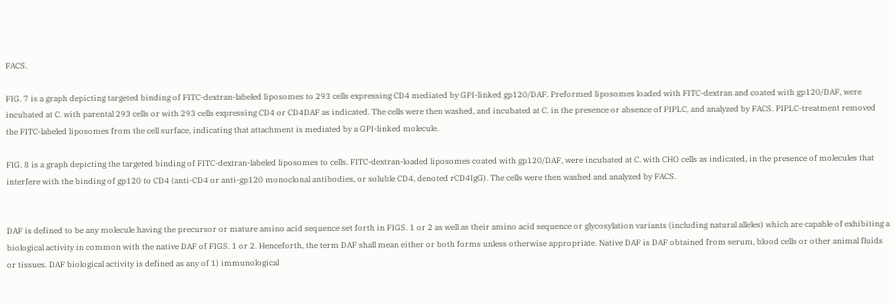FACS.

FIG. 7 is a graph depicting targeted binding of FITC-dextran-labeled liposomes to 293 cells expressing CD4 mediated by GPI-linked gp120/DAF. Preformed liposomes loaded with FITC-dextran and coated with gp120/DAF, were incubated at C. with parental 293 cells or with 293 cells expressing CD4 or CD4DAF as indicated. The cells were then washed, and incubated at C. in the presence or absence of PIPLC, and analyzed by FACS. PIPLC-treatment removed the FITC-labeled liposomes from the cell surface, indicating that attachment is mediated by a GPI-linked molecule.

FIG. 8 is a graph depicting the targeted binding of FITC-dextran-labeled liposomes to cells. FITC-dextran-loaded liposomes coated with gp120/DAF, were incubated at C. with CHO cells as indicated, in the presence of molecules that interfere with the binding of gp120 to CD4 (anti-CD4 or anti-gp120 monoclonal antibodies, or soluble CD4, denoted rCD4IgG). The cells were then washed and analyzed by FACS.


DAF is defined to be any molecule having the precursor or mature amino acid sequence set forth in FIGS. 1 or 2 as well as their amino acid sequence or glycosylation variants (including natural alleles) which are capable of exhibiting a biological activity in common with the native DAF of FIGS. 1 or 2. Henceforth, the term DAF shall mean either or both forms unless otherwise appropriate. Native DAF is DAF obtained from serum, blood cells or other animal fluids or tissues. DAF biological activity is defined as any of 1) immunological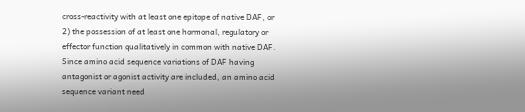cross-reactivity with at least one epitope of native DAF, or 2) the possession of at least one hormonal, regulatory or effector function qualitatively in common with native DAF. Since amino acid sequence variations of DAF having antagonist or agonist activity are included, an amino acid sequence variant need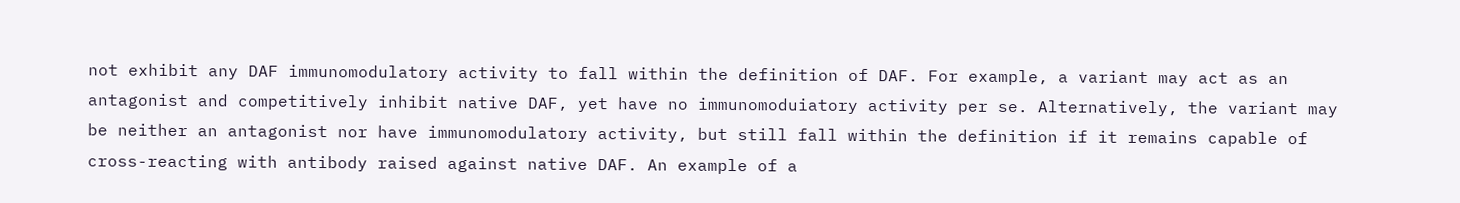not exhibit any DAF immunomodulatory activity to fall within the definition of DAF. For example, a variant may act as an antagonist and competitively inhibit native DAF, yet have no immunomoduiatory activity per se. Alternatively, the variant may be neither an antagonist nor have immunomodulatory activity, but still fall within the definition if it remains capable of cross-reacting with antibody raised against native DAF. An example of a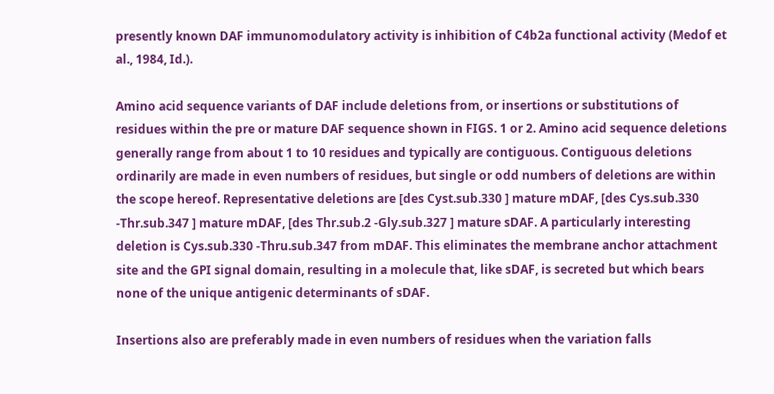presently known DAF immunomodulatory activity is inhibition of C4b2a functional activity (Medof et al., 1984, Id.).

Amino acid sequence variants of DAF include deletions from, or insertions or substitutions of residues within the pre or mature DAF sequence shown in FIGS. 1 or 2. Amino acid sequence deletions generally range from about 1 to 10 residues and typically are contiguous. Contiguous deletions ordinarily are made in even numbers of residues, but single or odd numbers of deletions are within the scope hereof. Representative deletions are [des Cyst.sub.330 ] mature mDAF, [des Cys.sub.330 -Thr.sub.347 ] mature mDAF, [des Thr.sub.2 -Gly.sub.327 ] mature sDAF. A particularly interesting deletion is Cys.sub.330 -Thru.sub.347 from mDAF. This eliminates the membrane anchor attachment site and the GPI signal domain, resulting in a molecule that, like sDAF, is secreted but which bears none of the unique antigenic determinants of sDAF.

Insertions also are preferably made in even numbers of residues when the variation falls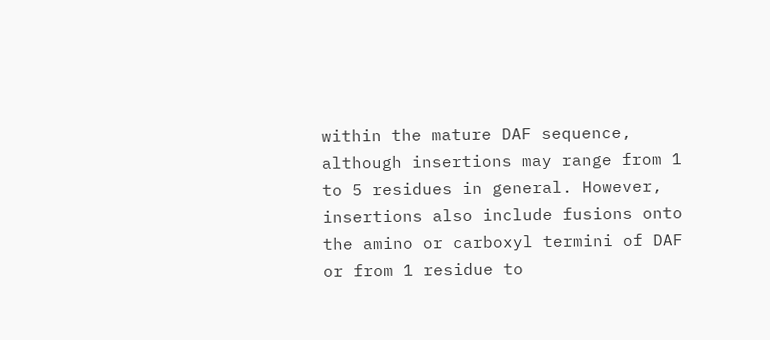within the mature DAF sequence, although insertions may range from 1 to 5 residues in general. However, insertions also include fusions onto the amino or carboxyl termini of DAF or from 1 residue to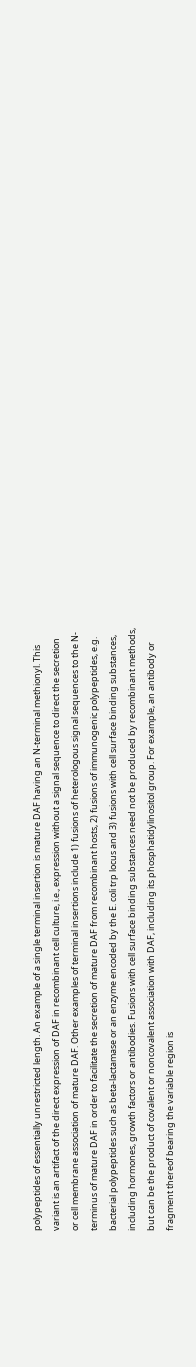polypeptides of essentially unrestricted length. An example of a single terminal insertion is mature DAF having an N-terminal methionyl. This variant is an artifact of the direct expression of DAF in recombinant cell culture, i.e., expression without a signal sequence to direct the secretion or cell membrane association of mature DAF. Other examples of terminal insertions include 1) fusions of heterologous signal sequences to the N-terminus of mature DAF in order to facilitate the secretion of mature DAF from recombinant hosts, 2) fusions of immunogenic polypeptides, e.g. bacterial polypeptides such as beta-lactamase or an enzyme encoded by the E. coli trp locus and 3) fusions with cell surface binding substances, including hormones, growth factors or antibodies. Fusions with cell surface binding substances need not be produced by recombinant methods, but can be the product of covalent or noncovalent association with DAF, including its phosphatidylinositol group. For example, an antibody or fragment thereof bearing the variable region is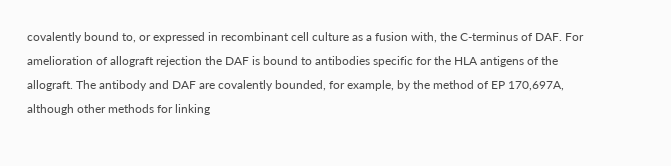covalently bound to, or expressed in recombinant cell culture as a fusion with, the C-terminus of DAF. For amelioration of allograft rejection the DAF is bound to antibodies specific for the HLA antigens of the allograft. The antibody and DAF are covalently bounded, for example, by the method of EP 170,697A, although other methods for linking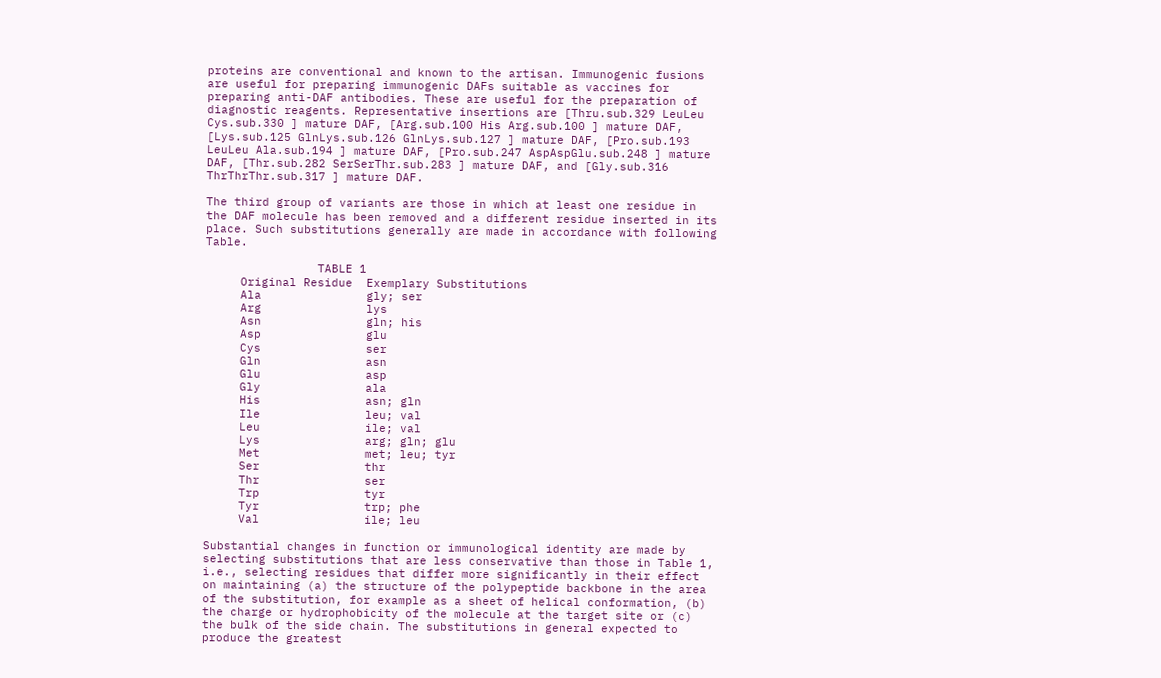proteins are conventional and known to the artisan. Immunogenic fusions are useful for preparing immunogenic DAFs suitable as vaccines for preparing anti-DAF antibodies. These are useful for the preparation of diagnostic reagents. Representative insertions are [Thru.sub.329 LeuLeu Cys.sub.330 ] mature DAF, [Arg.sub.100 His Arg.sub.100 ] mature DAF, [Lys.sub.125 GlnLys.sub.126 GlnLys.sub.127 ] mature DAF, [Pro.sub.193 LeuLeu Ala.sub.194 ] mature DAF, [Pro.sub.247 AspAspGlu.sub.248 ] mature DAF, [Thr.sub.282 SerSerThr.sub.283 ] mature DAF, and [Gly.sub.316 ThrThrThr.sub.317 ] mature DAF.

The third group of variants are those in which at least one residue in the DAF molecule has been removed and a different residue inserted in its place. Such substitutions generally are made in accordance with following Table.

                TABLE 1
     Original Residue  Exemplary Substitutions
     Ala               gly; ser
     Arg               lys
     Asn               gln; his
     Asp               glu
     Cys               ser
     Gln               asn
     Glu               asp
     Gly               ala
     His               asn; gln
     Ile               leu; val
     Leu               ile; val
     Lys               arg; gln; glu
     Met               met; leu; tyr
     Ser               thr
     Thr               ser
     Trp               tyr
     Tyr               trp; phe
     Val               ile; leu

Substantial changes in function or immunological identity are made by selecting substitutions that are less conservative than those in Table 1, i.e., selecting residues that differ more significantly in their effect on maintaining (a) the structure of the polypeptide backbone in the area of the substitution, for example as a sheet of helical conformation, (b) the charge or hydrophobicity of the molecule at the target site or (c) the bulk of the side chain. The substitutions in general expected to produce the greatest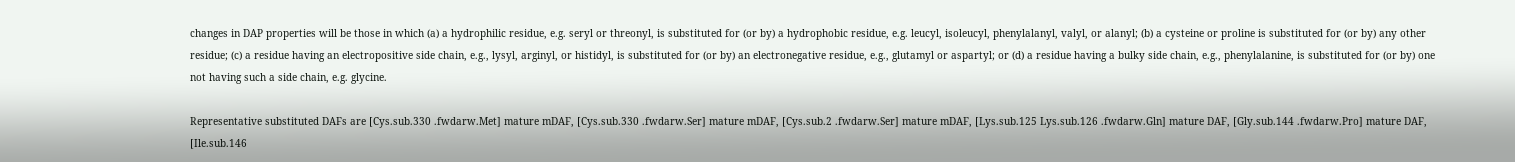changes in DAP properties will be those in which (a) a hydrophilic residue, e.g. seryl or threonyl, is substituted for (or by) a hydrophobic residue, e.g. leucyl, isoleucyl, phenylalanyl, valyl, or alanyl; (b) a cysteine or proline is substituted for (or by) any other residue; (c) a residue having an electropositive side chain, e.g., lysyl, arginyl, or histidyl, is substituted for (or by) an electronegative residue, e.g., glutamyl or aspartyl; or (d) a residue having a bulky side chain, e.g., phenylalanine, is substituted for (or by) one not having such a side chain, e.g. glycine.

Representative substituted DAFs are [Cys.sub.330 .fwdarw.Met] mature mDAF, [Cys.sub.330 .fwdarw.Ser] mature mDAF, [Cys.sub.2 .fwdarw.Ser] mature mDAF, [Lys.sub.125 Lys.sub.126 .fwdarw.Gln] mature DAF, [Gly.sub.144 .fwdarw.Pro] mature DAF, [Ile.sub.146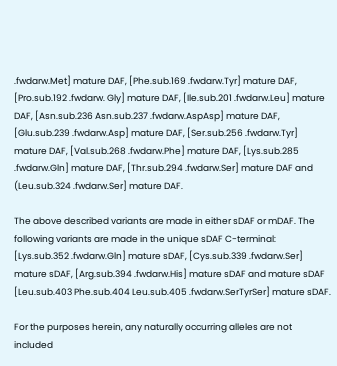.fwdarw.Met] mature DAF, [Phe.sub.169 .fwdarw.Tyr] mature DAF, [Pro.sub.192 .fwdarw. Gly] mature DAF, [Ile.sub.201 .fwdarw.Leu] mature DAF, [Asn.sub.236 Asn.sub.237 .fwdarw.AspAsp] mature DAF, [Glu.sub.239 .fwdarw.Asp] mature DAF, [Ser.sub.256 .fwdarw.Tyr] mature DAF, [Val.sub.268 .fwdarw.Phe] mature DAF, [Lys.sub.285 .fwdarw.Gln] mature DAF, [Thr.sub.294 .fwdarw.Ser] mature DAF and (Leu.sub.324 .fwdarw.Ser] mature DAF.

The above described variants are made in either sDAF or mDAF. The following variants are made in the unique sDAF C-terminal: [Lys.sub.352 .fwdarw.Gln] mature sDAF, [Cys.sub.339 .fwdarw.Ser] mature sDAF, [Arg.sub.394 .fwdarw.His] mature sDAF and mature sDAF [Leu.sub.403 Phe.sub.404 Leu.sub.405 .fwdarw.SerTyrSer] mature sDAF.

For the purposes herein, any naturally occurring alleles are not included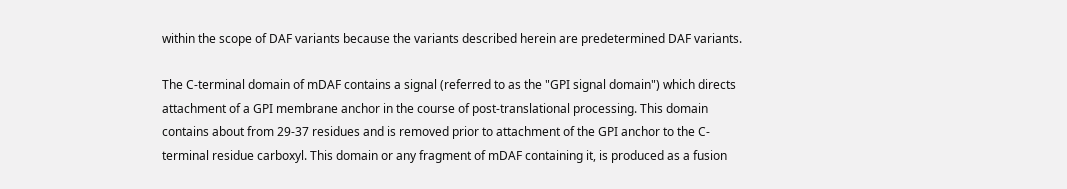within the scope of DAF variants because the variants described herein are predetermined DAF variants.

The C-terminal domain of mDAF contains a signal (referred to as the "GPI signal domain") which directs attachment of a GPI membrane anchor in the course of post-translational processing. This domain contains about from 29-37 residues and is removed prior to attachment of the GPI anchor to the C-terminal residue carboxyl. This domain or any fragment of mDAF containing it, is produced as a fusion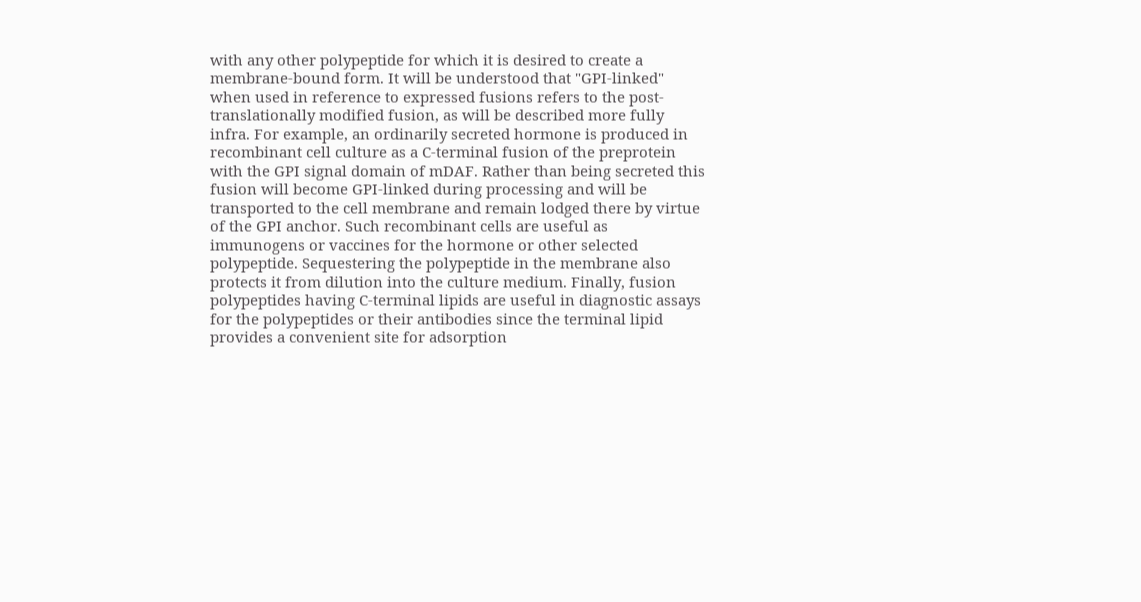with any other polypeptide for which it is desired to create a membrane-bound form. It will be understood that "GPI-linked" when used in reference to expressed fusions refers to the post-translationally modified fusion, as will be described more fully infra. For example, an ordinarily secreted hormone is produced in recombinant cell culture as a C-terminal fusion of the preprotein with the GPI signal domain of mDAF. Rather than being secreted this fusion will become GPI-linked during processing and will be transported to the cell membrane and remain lodged there by virtue of the GPI anchor. Such recombinant cells are useful as immunogens or vaccines for the hormone or other selected polypeptide. Sequestering the polypeptide in the membrane also protects it from dilution into the culture medium. Finally, fusion polypeptides having C-terminal lipids are useful in diagnostic assays for the polypeptides or their antibodies since the terminal lipid provides a convenient site for adsorption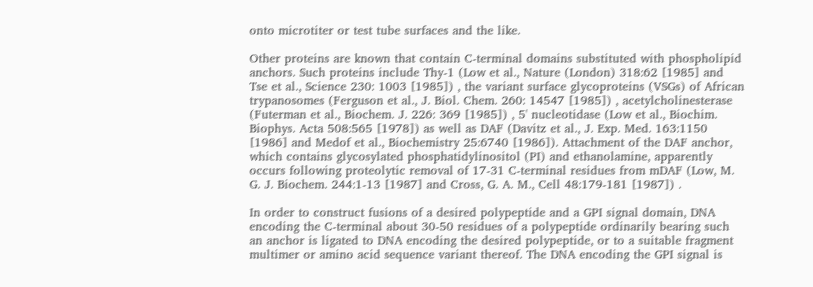onto microtiter or test tube surfaces and the like.

Other proteins are known that contain C-terminal domains substituted with phospholipid anchors. Such proteins include Thy-1 (Low et al., Nature (London) 318:62 [1985] and Tse et al., Science 230: 1003 [1985]) , the variant surface glycoproteins (VSGs) of African trypanosomes (Ferguson et al., J. Biol. Chem. 260: 14547 [1985]) , acetylcholinesterase (Futerman et al., Biochem. J. 226: 369 [1985]) , 5' nucleotidase (Low et al., Biochim. Biophys. Acta 508:565 [1978]) as well as DAF (Davitz et al., J. Exp. Med. 163:1150 [1986] and Medof et al., Biochemistry 25:6740 [1986]). Attachment of the DAF anchor, which contains glycosylated phosphatidylinositol (PI) and ethanolamine, apparently occurs following proteolytic removal of 17-31 C-terminal residues from mDAF (Low, M. G. J. Biochem. 244:1-13 [1987] and Cross, G. A. M., Cell 48:179-181 [1987]) .

In order to construct fusions of a desired polypeptide and a GPI signal domain, DNA encoding the C-terminal about 30-50 residues of a polypeptide ordinarily bearing such an anchor is ligated to DNA encoding the desired polypeptide, or to a suitable fragment multimer or amino acid sequence variant thereof. The DNA encoding the GPI signal is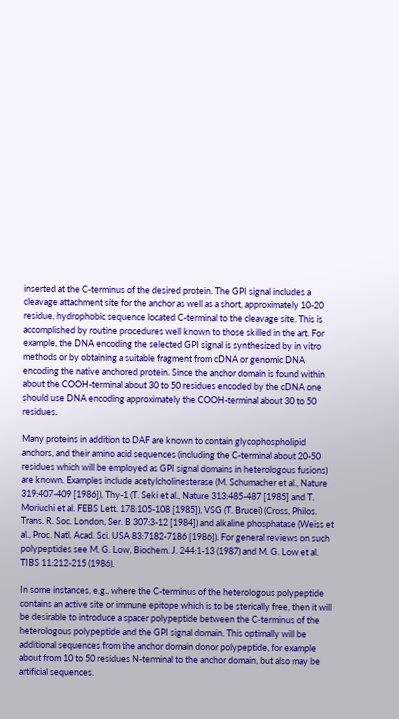inserted at the C-terminus of the desired protein. The GPI signal includes a cleavage attachment site for the anchor as well as a short, approximately 10-20 residue, hydrophobic sequence located C-terminal to the cleavage site. This is accomplished by routine procedures well known to those skilled in the art. For example, the DNA encoding the selected GPI signal is synthesized by in vitro methods or by obtaining a suitable fragment from cDNA or genomic DNA encoding the native anchored protein. Since the anchor domain is found within about the COOH-terminal about 30 to 50 residues encoded by the cDNA one should use DNA encoding approximately the COOH-terminal about 30 to 50 residues.

Many proteins in addition to DAF are known to contain glycophospholipid anchors, and their amino acid sequences (including the C-terminal about 20-50 residues which will be employed as GPI signal domains in heterologous fusions) are known. Examples include acetylcholinesterase (M. Schumacher et al., Nature 319:407-409 [1986]), Thy-1 (T. Seki et al., Nature 313:485-487 [1985] and T. Moriuchi et al. FEBS Lett. 178:105-108 [1985]), VSG (T. Brucei) (Cross, Philos. Trans. R. Soc. London, Ser. B 307:3-12 [1984]) and alkaline phosphatase (Weiss et al., Proc. Natl. Acad. Sci. USA 83:7182-7186 [1986]). For general reviews on such polypeptides see M. G. Low, Biochem. J. 244:1-13 (1987) and M. G. Low et al. TIBS 11:212-215 (1986).

In some instances, e.g., where the C-terminus of the heterologous polypeptide contains an active site or immune epitope which is to be sterically free, then it will be desirable to introduce a spacer polypeptide between the C-terminus of the heterologous polypeptide and the GPI signal domain. This optimally will be additional sequences from the anchor domain donor polypeptide, for example about from 10 to 50 residues N-terminal to the anchor domain, but also may be artificial sequences.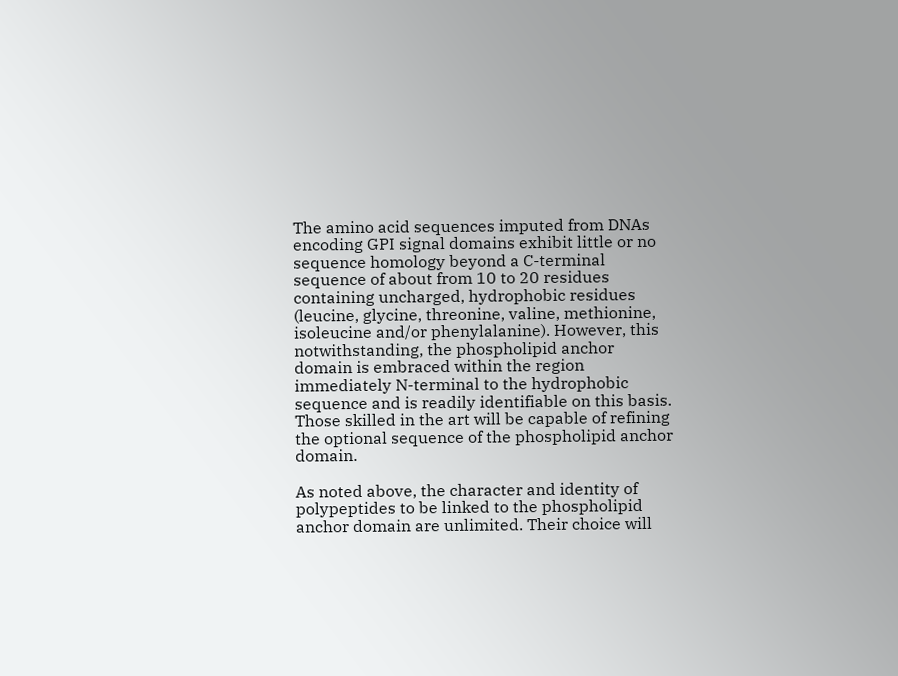The amino acid sequences imputed from DNAs encoding GPI signal domains exhibit little or no sequence homology beyond a C-terminal sequence of about from 10 to 20 residues containing uncharged, hydrophobic residues (leucine, glycine, threonine, valine, methionine, isoleucine and/or phenylalanine). However, this notwithstanding, the phospholipid anchor domain is embraced within the region immediately N-terminal to the hydrophobic sequence and is readily identifiable on this basis. Those skilled in the art will be capable of refining the optional sequence of the phospholipid anchor domain.

As noted above, the character and identity of polypeptides to be linked to the phospholipid anchor domain are unlimited. Their choice will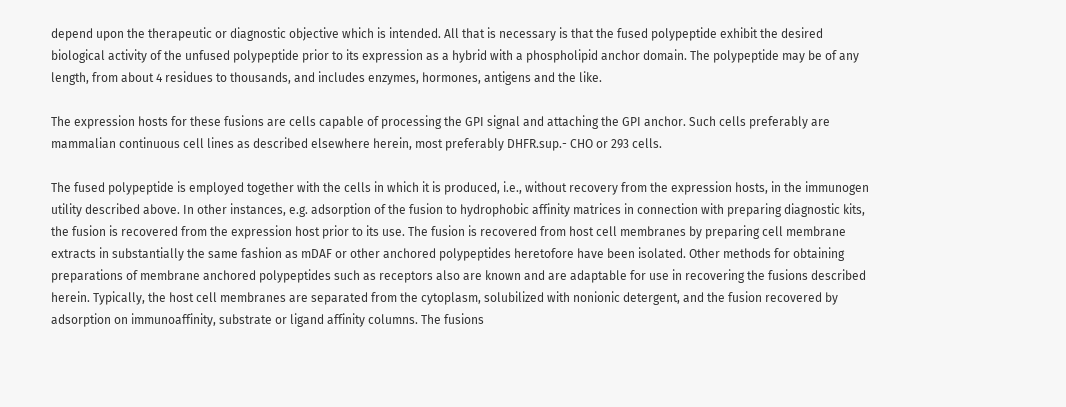depend upon the therapeutic or diagnostic objective which is intended. All that is necessary is that the fused polypeptide exhibit the desired biological activity of the unfused polypeptide prior to its expression as a hybrid with a phospholipid anchor domain. The polypeptide may be of any length, from about 4 residues to thousands, and includes enzymes, hormones, antigens and the like.

The expression hosts for these fusions are cells capable of processing the GPI signal and attaching the GPI anchor. Such cells preferably are mammalian continuous cell lines as described elsewhere herein, most preferably DHFR.sup.- CHO or 293 cells.

The fused polypeptide is employed together with the cells in which it is produced, i.e., without recovery from the expression hosts, in the immunogen utility described above. In other instances, e.g. adsorption of the fusion to hydrophobic affinity matrices in connection with preparing diagnostic kits, the fusion is recovered from the expression host prior to its use. The fusion is recovered from host cell membranes by preparing cell membrane extracts in substantially the same fashion as mDAF or other anchored polypeptides heretofore have been isolated. Other methods for obtaining preparations of membrane anchored polypeptides such as receptors also are known and are adaptable for use in recovering the fusions described herein. Typically, the host cell membranes are separated from the cytoplasm, solubilized with nonionic detergent, and the fusion recovered by adsorption on immunoaffinity, substrate or ligand affinity columns. The fusions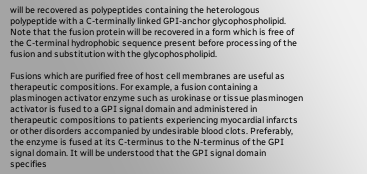will be recovered as polypeptides containing the heterologous polypeptide with a C-terminally linked GPI-anchor glycophospholipid. Note that the fusion protein will be recovered in a form which is free of the C-terminal hydrophobic sequence present before processing of the fusion and substitution with the glycophospholipid.

Fusions which are purified free of host cell membranes are useful as therapeutic compositions. For example, a fusion containing a plasminogen activator enzyme such as urokinase or tissue plasminogen activator is fused to a GPI signal domain and administered in therapeutic compositions to patients experiencing myocardial infarcts or other disorders accompanied by undesirable blood clots. Preferably, the enzyme is fused at its C-terminus to the N-terminus of the GPI signal domain. It will be understood that the GPI signal domain specifies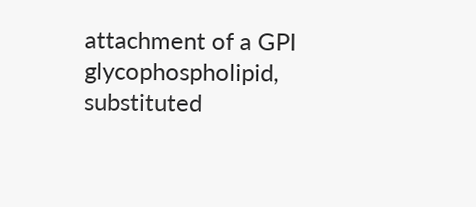attachment of a GPI glycophospholipid, substituted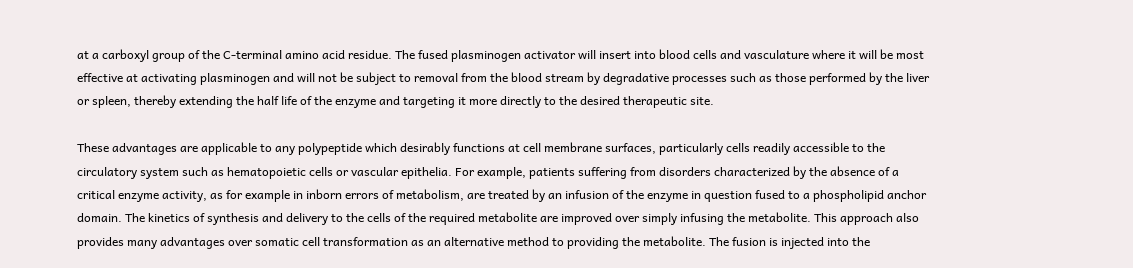at a carboxyl group of the C-terminal amino acid residue. The fused plasminogen activator will insert into blood cells and vasculature where it will be most effective at activating plasminogen and will not be subject to removal from the blood stream by degradative processes such as those performed by the liver or spleen, thereby extending the half life of the enzyme and targeting it more directly to the desired therapeutic site.

These advantages are applicable to any polypeptide which desirably functions at cell membrane surfaces, particularly cells readily accessible to the circulatory system such as hematopoietic cells or vascular epithelia. For example, patients suffering from disorders characterized by the absence of a critical enzyme activity, as for example in inborn errors of metabolism, are treated by an infusion of the enzyme in question fused to a phospholipid anchor domain. The kinetics of synthesis and delivery to the cells of the required metabolite are improved over simply infusing the metabolite. This approach also provides many advantages over somatic cell transformation as an alternative method to providing the metabolite. The fusion is injected into the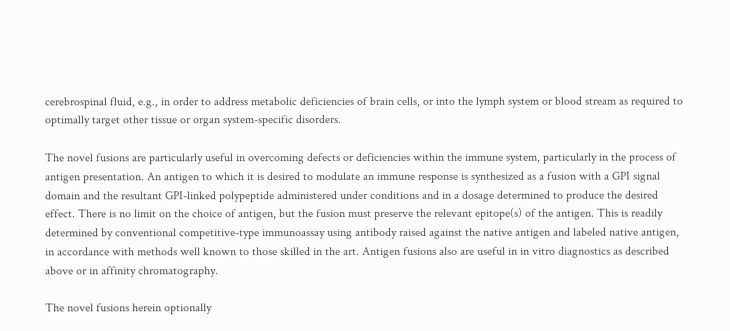cerebrospinal fluid, e.g., in order to address metabolic deficiencies of brain cells, or into the lymph system or blood stream as required to optimally target other tissue or organ system-specific disorders.

The novel fusions are particularly useful in overcoming defects or deficiencies within the immune system, particularly in the process of antigen presentation. An antigen to which it is desired to modulate an immune response is synthesized as a fusion with a GPI signal domain and the resultant GPI-linked polypeptide administered under conditions and in a dosage determined to produce the desired effect. There is no limit on the choice of antigen, but the fusion must preserve the relevant epitope(s) of the antigen. This is readily determined by conventional competitive-type immunoassay using antibody raised against the native antigen and labeled native antigen, in accordance with methods well known to those skilled in the art. Antigen fusions also are useful in in vitro diagnostics as described above or in affinity chromatography.

The novel fusions herein optionally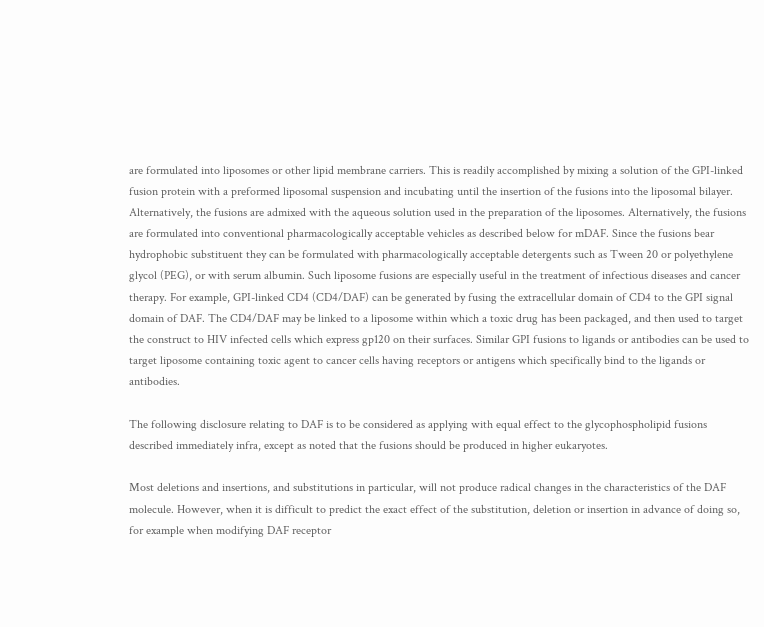are formulated into liposomes or other lipid membrane carriers. This is readily accomplished by mixing a solution of the GPI-linked fusion protein with a preformed liposomal suspension and incubating until the insertion of the fusions into the liposomal bilayer. Alternatively, the fusions are admixed with the aqueous solution used in the preparation of the liposomes. Alternatively, the fusions are formulated into conventional pharmacologically acceptable vehicles as described below for mDAF. Since the fusions bear hydrophobic substituent they can be formulated with pharmacologically acceptable detergents such as Tween 20 or polyethylene glycol (PEG), or with serum albumin. Such liposome fusions are especially useful in the treatment of infectious diseases and cancer therapy. For example, GPI-linked CD4 (CD4/DAF) can be generated by fusing the extracellular domain of CD4 to the GPI signal domain of DAF. The CD4/DAF may be linked to a liposome within which a toxic drug has been packaged, and then used to target the construct to HIV infected cells which express gp120 on their surfaces. Similar GPI fusions to ligands or antibodies can be used to target liposome containing toxic agent to cancer cells having receptors or antigens which specifically bind to the ligands or antibodies.

The following disclosure relating to DAF is to be considered as applying with equal effect to the glycophospholipid fusions described immediately infra, except as noted that the fusions should be produced in higher eukaryotes.

Most deletions and insertions, and substitutions in particular, will not produce radical changes in the characteristics of the DAF molecule. However, when it is difficult to predict the exact effect of the substitution, deletion or insertion in advance of doing so, for example when modifying DAF receptor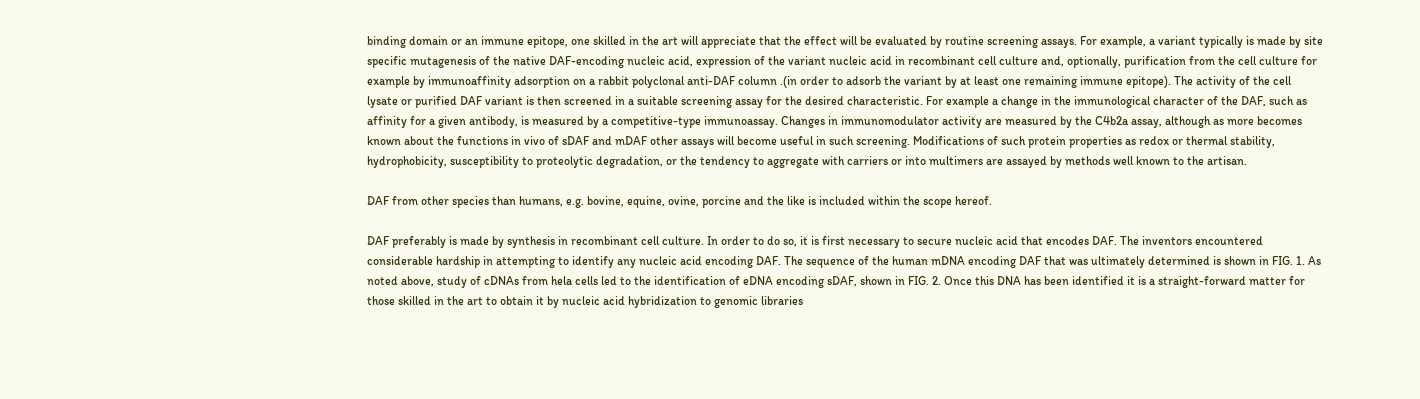binding domain or an immune epitope, one skilled in the art will appreciate that the effect will be evaluated by routine screening assays. For example, a variant typically is made by site specific mutagenesis of the native DAF-encoding nucleic acid, expression of the variant nucleic acid in recombinant cell culture and, optionally, purification from the cell culture for example by immunoaffinity adsorption on a rabbit polyclonal anti-DAF column .(in order to adsorb the variant by at least one remaining immune epitope). The activity of the cell lysate or purified DAF variant is then screened in a suitable screening assay for the desired characteristic. For example a change in the immunological character of the DAF, such as affinity for a given antibody, is measured by a competitive-type immunoassay. Changes in immunomodulator activity are measured by the C4b2a assay, although as more becomes known about the functions in vivo of sDAF and mDAF other assays will become useful in such screening. Modifications of such protein properties as redox or thermal stability, hydrophobicity, susceptibility to proteolytic degradation, or the tendency to aggregate with carriers or into multimers are assayed by methods well known to the artisan.

DAF from other species than humans, e.g. bovine, equine, ovine, porcine and the like is included within the scope hereof.

DAF preferably is made by synthesis in recombinant cell culture. In order to do so, it is first necessary to secure nucleic acid that encodes DAF. The inventors encountered considerable hardship in attempting to identify any nucleic acid encoding DAF. The sequence of the human mDNA encoding DAF that was ultimately determined is shown in FIG. 1. As noted above, study of cDNAs from hela cells led to the identification of eDNA encoding sDAF, shown in FIG. 2. Once this DNA has been identified it is a straight-forward matter for those skilled in the art to obtain it by nucleic acid hybridization to genomic libraries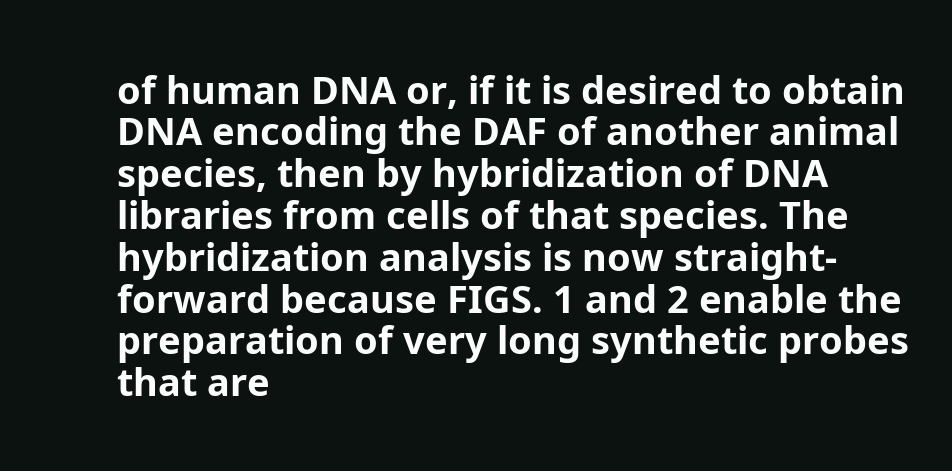of human DNA or, if it is desired to obtain DNA encoding the DAF of another animal species, then by hybridization of DNA libraries from cells of that species. The hybridization analysis is now straight-forward because FIGS. 1 and 2 enable the preparation of very long synthetic probes that are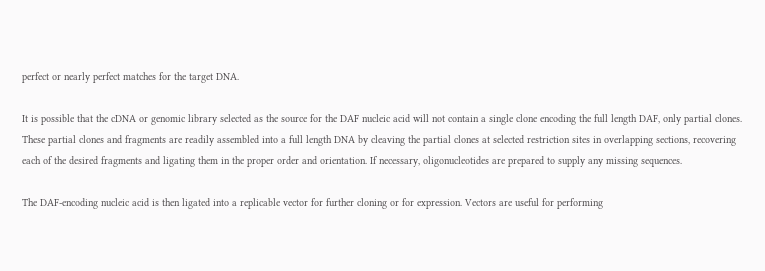perfect or nearly perfect matches for the target DNA.

It is possible that the cDNA or genomic library selected as the source for the DAF nucleic acid will not contain a single clone encoding the full length DAF, only partial clones. These partial clones and fragments are readily assembled into a full length DNA by cleaving the partial clones at selected restriction sites in overlapping sections, recovering each of the desired fragments and ligating them in the proper order and orientation. If necessary, oligonucleotides are prepared to supply any missing sequences.

The DAF-encoding nucleic acid is then ligated into a replicable vector for further cloning or for expression. Vectors are useful for performing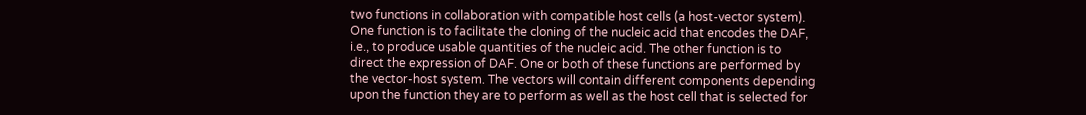two functions in collaboration with compatible host cells (a host-vector system). One function is to facilitate the cloning of the nucleic acid that encodes the DAF, i.e., to produce usable quantities of the nucleic acid. The other function is to direct the expression of DAF. One or both of these functions are performed by the vector-host system. The vectors will contain different components depending upon the function they are to perform as well as the host cell that is selected for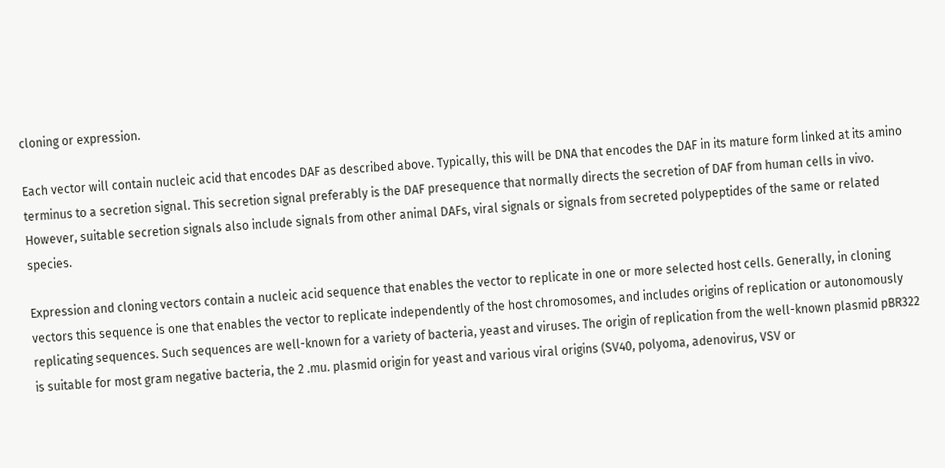cloning or expression.

Each vector will contain nucleic acid that encodes DAF as described above. Typically, this will be DNA that encodes the DAF in its mature form linked at its amino terminus to a secretion signal. This secretion signal preferably is the DAF presequence that normally directs the secretion of DAF from human cells in vivo. However, suitable secretion signals also include signals from other animal DAFs, viral signals or signals from secreted polypeptides of the same or related species.

Expression and cloning vectors contain a nucleic acid sequence that enables the vector to replicate in one or more selected host cells. Generally, in cloning vectors this sequence is one that enables the vector to replicate independently of the host chromosomes, and includes origins of replication or autonomously replicating sequences. Such sequences are well-known for a variety of bacteria, yeast and viruses. The origin of replication from the well-known plasmid pBR322 is suitable for most gram negative bacteria, the 2 .mu. plasmid origin for yeast and various viral origins (SV40, polyoma, adenovirus, VSV or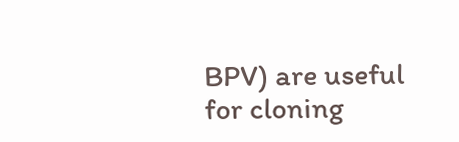BPV) are useful for cloning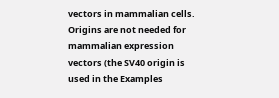vectors in mammalian cells. Origins are not needed for mammalian expression vectors (the SV40 origin is used in the Examples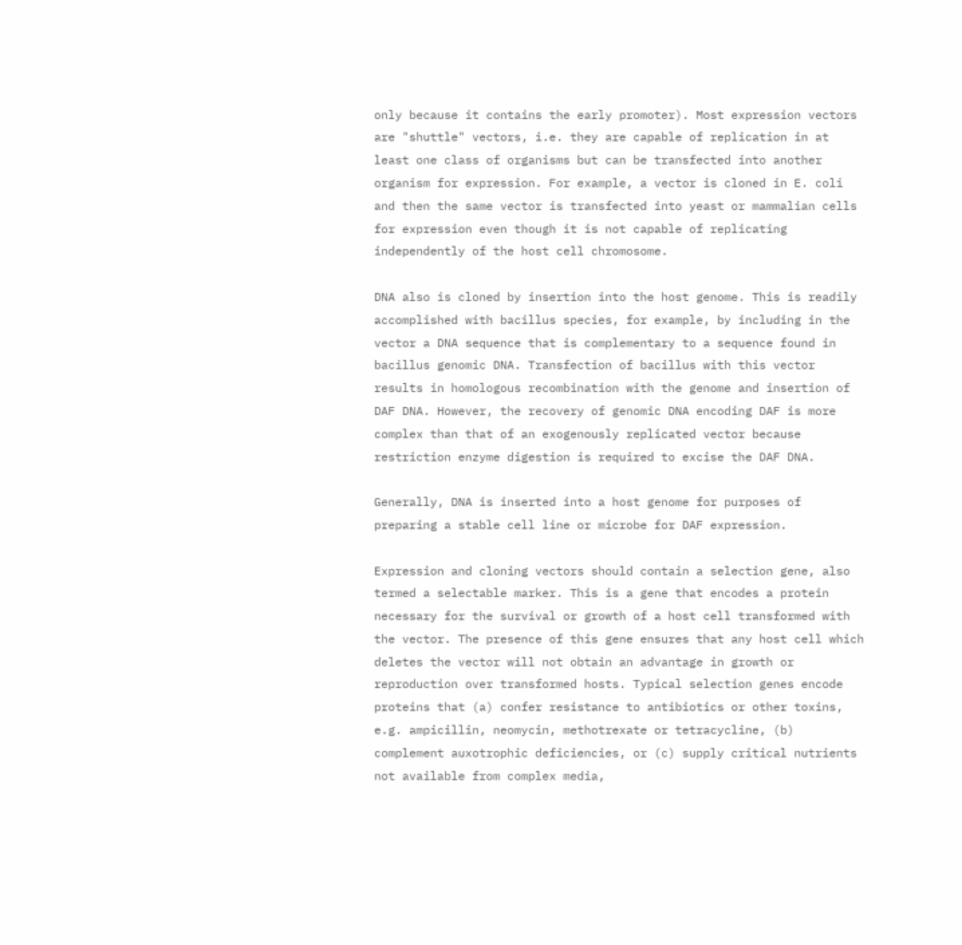only because it contains the early promoter). Most expression vectors are "shuttle" vectors, i.e. they are capable of replication in at least one class of organisms but can be transfected into another organism for expression. For example, a vector is cloned in E. coli and then the same vector is transfected into yeast or mammalian cells for expression even though it is not capable of replicating independently of the host cell chromosome.

DNA also is cloned by insertion into the host genome. This is readily accomplished with bacillus species, for example, by including in the vector a DNA sequence that is complementary to a sequence found in bacillus genomic DNA. Transfection of bacillus with this vector results in homologous recombination with the genome and insertion of DAF DNA. However, the recovery of genomic DNA encoding DAF is more complex than that of an exogenously replicated vector because restriction enzyme digestion is required to excise the DAF DNA.

Generally, DNA is inserted into a host genome for purposes of preparing a stable cell line or microbe for DAF expression.

Expression and cloning vectors should contain a selection gene, also termed a selectable marker. This is a gene that encodes a protein necessary for the survival or growth of a host cell transformed with the vector. The presence of this gene ensures that any host cell which deletes the vector will not obtain an advantage in growth or reproduction over transformed hosts. Typical selection genes encode proteins that (a) confer resistance to antibiotics or other toxins, e.g. ampicillin, neomycin, methotrexate or tetracycline, (b) complement auxotrophic deficiencies, or (c) supply critical nutrients not available from complex media,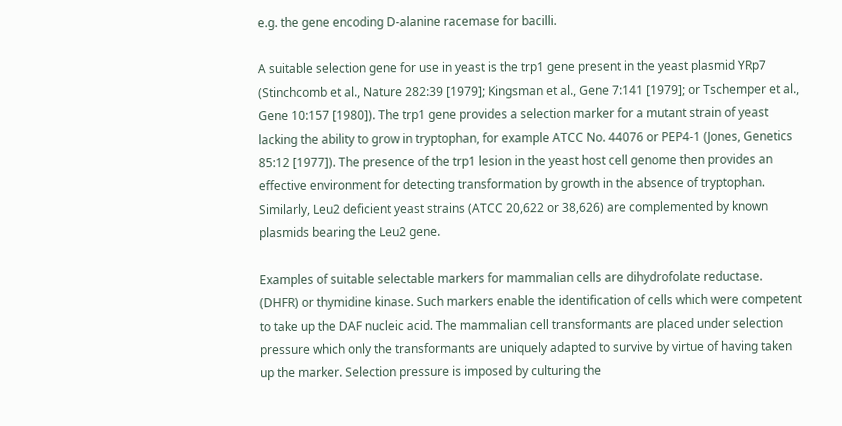e.g. the gene encoding D-alanine racemase for bacilli.

A suitable selection gene for use in yeast is the trp1 gene present in the yeast plasmid YRp7 (Stinchcomb et al., Nature 282:39 [1979]; Kingsman et al., Gene 7:141 [1979]; or Tschemper et al., Gene 10:157 [1980]). The trp1 gene provides a selection marker for a mutant strain of yeast lacking the ability to grow in tryptophan, for example ATCC No. 44076 or PEP4-1 (Jones, Genetics 85:12 [1977]). The presence of the trp1 lesion in the yeast host cell genome then provides an effective environment for detecting transformation by growth in the absence of tryptophan. Similarly, Leu2 deficient yeast strains (ATCC 20,622 or 38,626) are complemented by known plasmids bearing the Leu2 gene.

Examples of suitable selectable markers for mammalian cells are dihydrofolate reductase. (DHFR) or thymidine kinase. Such markers enable the identification of cells which were competent to take up the DAF nucleic acid. The mammalian cell transformants are placed under selection pressure which only the transformants are uniquely adapted to survive by virtue of having taken up the marker. Selection pressure is imposed by culturing the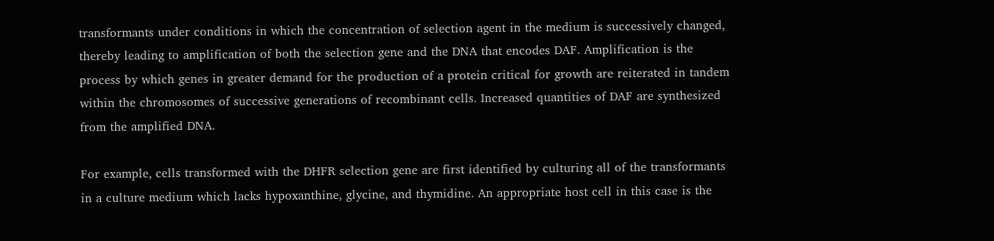transformants under conditions in which the concentration of selection agent in the medium is successively changed, thereby leading to amplification of both the selection gene and the DNA that encodes DAF. Amplification is the process by which genes in greater demand for the production of a protein critical for growth are reiterated in tandem within the chromosomes of successive generations of recombinant cells. Increased quantities of DAF are synthesized from the amplified DNA.

For example, cells transformed with the DHFR selection gene are first identified by culturing all of the transformants in a culture medium which lacks hypoxanthine, glycine, and thymidine. An appropriate host cell in this case is the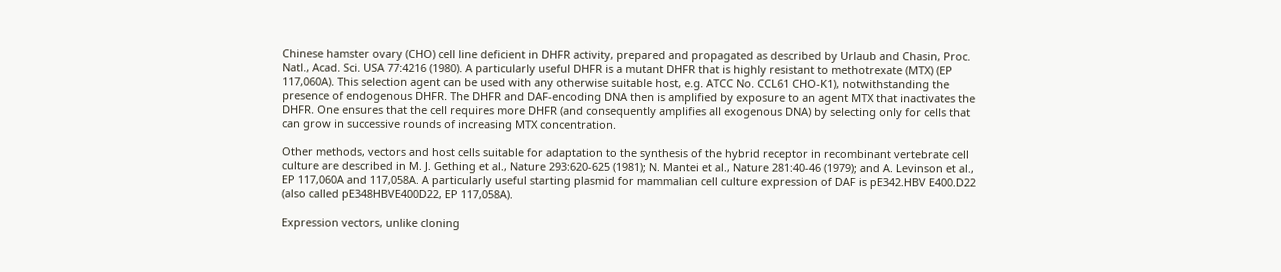Chinese hamster ovary (CHO) cell line deficient in DHFR activity, prepared and propagated as described by Urlaub and Chasin, Proc. Natl., Acad. Sci. USA 77:4216 (1980). A particularly useful DHFR is a mutant DHFR that is highly resistant to methotrexate (MTX) (EP 117,060A). This selection agent can be used with any otherwise suitable host, e.g. ATCC No. CCL61 CHO-K1), notwithstanding the presence of endogenous DHFR. The DHFR and DAF-encoding DNA then is amplified by exposure to an agent MTX that inactivates the DHFR. One ensures that the cell requires more DHFR (and consequently amplifies all exogenous DNA) by selecting only for cells that can grow in successive rounds of increasing MTX concentration.

Other methods, vectors and host cells suitable for adaptation to the synthesis of the hybrid receptor in recombinant vertebrate cell culture are described in M. J. Gething et al., Nature 293:620-625 (1981); N. Mantei et al., Nature 281:40-46 (1979); and A. Levinson et al., EP 117,060A and 117,058A. A particularly useful starting plasmid for mammalian cell culture expression of DAF is pE342.HBV E400.D22 (also called pE348HBVE400D22, EP 117,058A).

Expression vectors, unlike cloning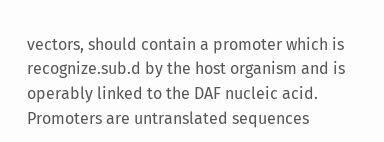vectors, should contain a promoter which is recognize.sub.d by the host organism and is operably linked to the DAF nucleic acid. Promoters are untranslated sequences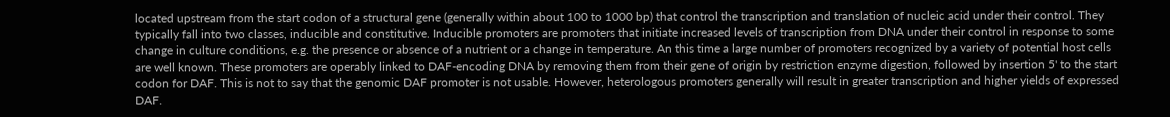located upstream from the start codon of a structural gene (generally within about 100 to 1000 bp) that control the transcription and translation of nucleic acid under their control. They typically fall into two classes, inducible and constitutive. Inducible promoters are promoters that initiate increased levels of transcription from DNA under their control in response to some change in culture conditions, e.g. the presence or absence of a nutrient or a change in temperature. An this time a large number of promoters recognized by a variety of potential host cells are well known. These promoters are operably linked to DAF-encoding DNA by removing them from their gene of origin by restriction enzyme digestion, followed by insertion 5' to the start codon for DAF. This is not to say that the genomic DAF promoter is not usable. However, heterologous promoters generally will result in greater transcription and higher yields of expressed DAF.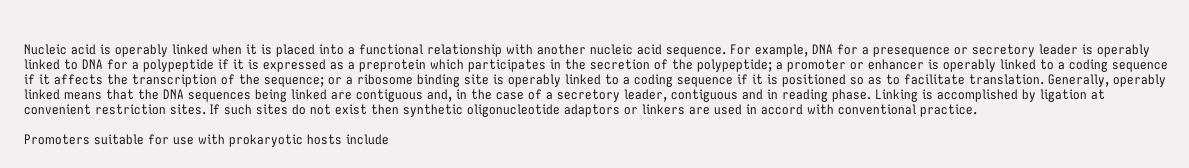Nucleic acid is operably linked when it is placed into a functional relationship with another nucleic acid sequence. For example, DNA for a presequence or secretory leader is operably linked to DNA for a polypeptide if it is expressed as a preprotein which participates in the secretion of the polypeptide; a promoter or enhancer is operably linked to a coding sequence if it affects the transcription of the sequence; or a ribosome binding site is operably linked to a coding sequence if it is positioned so as to facilitate translation. Generally, operably linked means that the DNA sequences being linked are contiguous and, in the case of a secretory leader, contiguous and in reading phase. Linking is accomplished by ligation at convenient restriction sites. If such sites do not exist then synthetic oligonucleotide adaptors or linkers are used in accord with conventional practice.

Promoters suitable for use with prokaryotic hosts include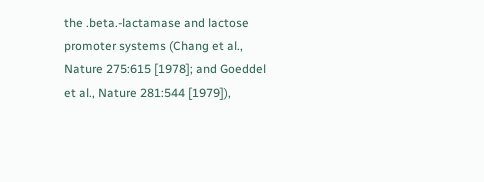the .beta.-lactamase and lactose promoter systems (Chang et al., Nature 275:615 [1978]; and Goeddel et al., Nature 281:544 [1979]),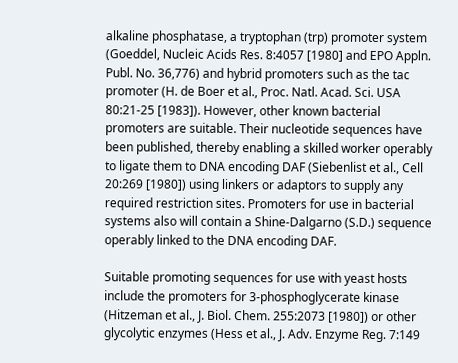alkaline phosphatase, a tryptophan (trp) promoter system (Goeddel, Nucleic Acids Res. 8:4057 [1980] and EPO Appln. Publ. No. 36,776) and hybrid promoters such as the tac promoter (H. de Boer et al., Proc. Natl. Acad. Sci. USA 80:21-25 [1983]). However, other known bacterial promoters are suitable. Their nucleotide sequences have been published, thereby enabling a skilled worker operably to ligate them to DNA encoding DAF (Siebenlist et al., Cell 20:269 [1980]) using linkers or adaptors to supply any required restriction sites. Promoters for use in bacterial systems also will contain a Shine-Dalgarno (S.D.) sequence operably linked to the DNA encoding DAF.

Suitable promoting sequences for use with yeast hosts include the promoters for 3-phosphoglycerate kinase (Hitzeman et al., J. Biol. Chem. 255:2073 [1980]) or other glycolytic enzymes (Hess et al., J. Adv. Enzyme Reg. 7:149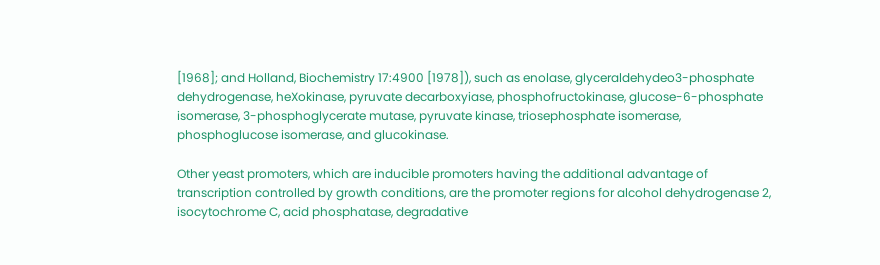[1968]; and Holland, Biochemistry 17:4900 [1978]), such as enolase, glyceraldehydeo3-phosphate dehydrogenase, heXokinase, pyruvate decarboxyiase, phosphofructokinase, glucose-6-phosphate isomerase, 3-phosphoglycerate mutase, pyruvate kinase, triosephosphate isomerase, phosphoglucose isomerase, and glucokinase.

Other yeast promoters, which are inducible promoters having the additional advantage of transcription controlled by growth conditions, are the promoter regions for alcohol dehydrogenase 2, isocytochrome C, acid phosphatase, degradative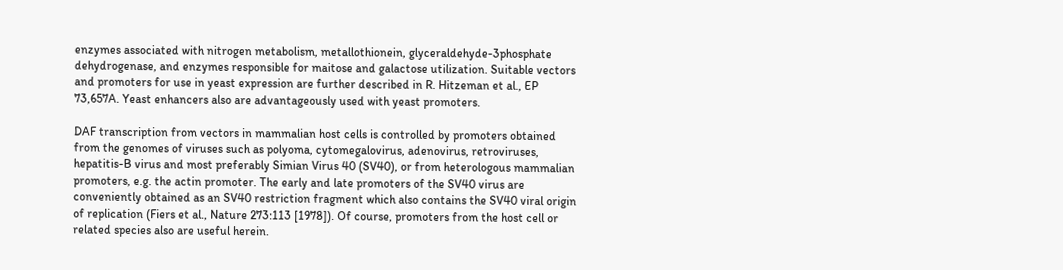enzymes associated with nitrogen metabolism, metallothionein, glyceraldehyde-3phosphate dehydrogenase, and enzymes responsible for maitose and galactose utilization. Suitable vectors and promoters for use in yeast expression are further described in R. Hitzeman et al., EP 73,657A. Yeast enhancers also are advantageously used with yeast promoters.

DAF transcription from vectors in mammalian host cells is controlled by promoters obtained from the genomes of viruses such as polyoma, cytomegalovirus, adenovirus, retroviruses, hepatitis-B virus and most preferably Simian Virus 40 (SV40), or from heterologous mammalian promoters, e.g. the actin promoter. The early and late promoters of the SV40 virus are conveniently obtained as an SV40 restriction fragment which also contains the SV40 viral origin of replication (Fiers et al., Nature 273:113 [1978]). Of course, promoters from the host cell or related species also are useful herein.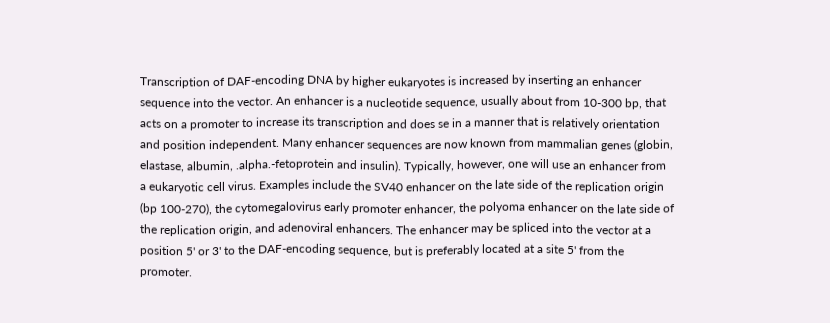Transcription of DAF-encoding DNA by higher eukaryotes is increased by inserting an enhancer sequence into the vector. An enhancer is a nucleotide sequence, usually about from 10-300 bp, that acts on a promoter to increase its transcription and does se in a manner that is relatively orientation and position independent. Many enhancer sequences are now known from mammalian genes (globin, elastase, albumin, .alpha.-fetoprotein and insulin). Typically, however, one will use an enhancer from a eukaryotic cell virus. Examples include the SV40 enhancer on the late side of the replication origin (bp 100-270), the cytomegalovirus early promoter enhancer, the polyoma enhancer on the late side of the replication origin, and adenoviral enhancers. The enhancer may be spliced into the vector at a position 5' or 3' to the DAF-encoding sequence, but is preferably located at a site 5' from the promoter.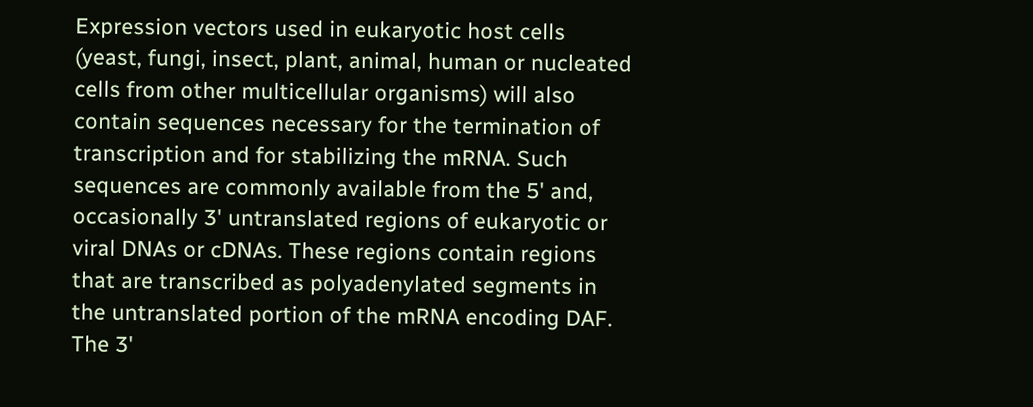Expression vectors used in eukaryotic host cells (yeast, fungi, insect, plant, animal, human or nucleated cells from other multicellular organisms) will also contain sequences necessary for the termination of transcription and for stabilizing the mRNA. Such sequences are commonly available from the 5' and, occasionally 3' untranslated regions of eukaryotic or viral DNAs or cDNAs. These regions contain regions that are transcribed as polyadenylated segments in the untranslated portion of the mRNA encoding DAF. The 3'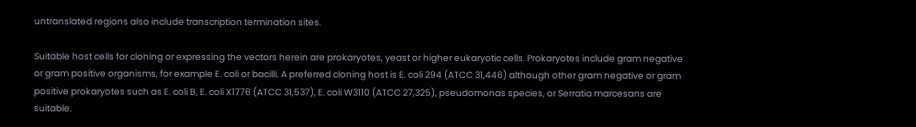untranslated regions also include transcription termination sites.

Suitable host cells for cloning or expressing the vectors herein are prokaryotes, yeast or higher eukaryotic cells. Prokaryotes include gram negative or gram positive organisms, for example E. coli or bacilli. A preferred cloning host is E. coli 294 (ATCC 31,446) although other gram negative or gram positive prokaryotes such as E. coli B, E. coli X1776 (ATCC 31,537), E. coli W3110 (ATCC 27,325), pseudomonas species, or Serratia marcesans are suitable.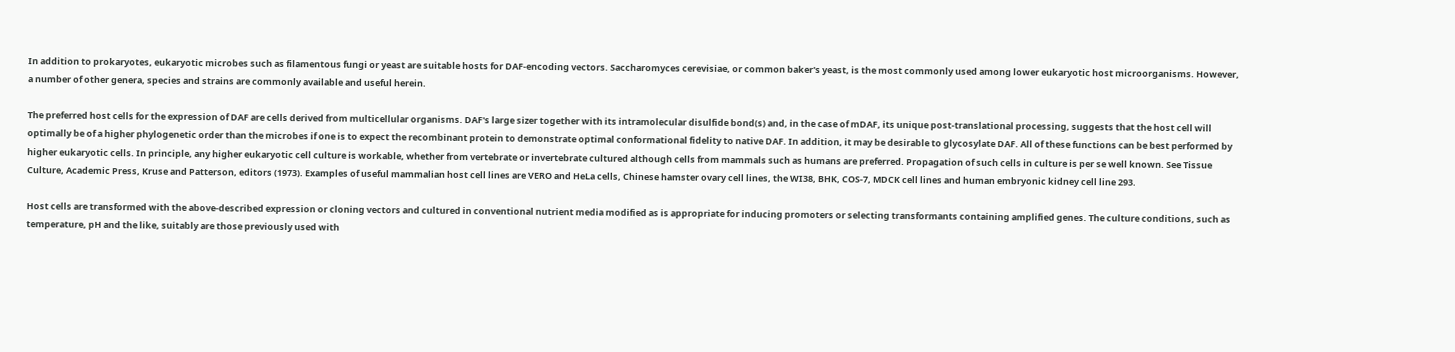In addition to prokaryotes, eukaryotic microbes such as filamentous fungi or yeast are suitable hosts for DAF-encoding vectors. Saccharomyces cerevisiae, or common baker's yeast, is the most commonly used among lower eukaryotic host microorganisms. However, a number of other genera, species and strains are commonly available and useful herein.

The preferred host cells for the expression of DAF are cells derived from multicellular organisms. DAF's large sizer together with its intramolecular disulfide bond(s) and, in the case of mDAF, its unique post-translational processing, suggests that the host cell will optimally be of a higher phylogenetic order than the microbes if one is to expect the recombinant protein to demonstrate optimal conformational fidelity to native DAF. In addition, it may be desirable to glycosylate DAF. All of these functions can be best performed by higher eukaryotic cells. In principle, any higher eukaryotic cell culture is workable, whether from vertebrate or invertebrate cultured although cells from mammals such as humans are preferred. Propagation of such cells in culture is per se well known. See Tissue Culture, Academic Press, Kruse and Patterson, editors (1973). Examples of useful mammalian host cell lines are VERO and HeLa cells, Chinese hamster ovary cell lines, the WI38, BHK, COS-7, MDCK cell lines and human embryonic kidney cell line 293.

Host cells are transformed with the above-described expression or cloning vectors and cultured in conventional nutrient media modified as is appropriate for inducing promoters or selecting transformants containing amplified genes. The culture conditions, such as temperature, pH and the like, suitably are those previously used with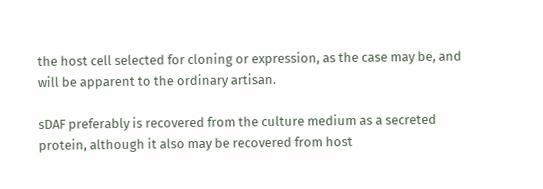the host cell selected for cloning or expression, as the case may be, and will be apparent to the ordinary artisan.

sDAF preferably is recovered from the culture medium as a secreted protein, although it also may be recovered from host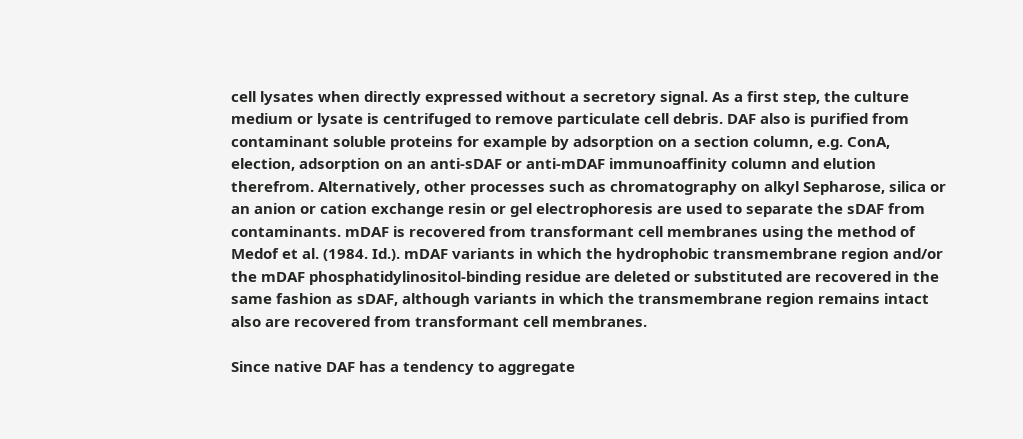cell lysates when directly expressed without a secretory signal. As a first step, the culture medium or lysate is centrifuged to remove particulate cell debris. DAF also is purified from contaminant soluble proteins for example by adsorption on a section column, e.g. ConA, election, adsorption on an anti-sDAF or anti-mDAF immunoaffinity column and elution therefrom. Alternatively, other processes such as chromatography on alkyl Sepharose, silica or an anion or cation exchange resin or gel electrophoresis are used to separate the sDAF from contaminants. mDAF is recovered from transformant cell membranes using the method of Medof et al. (1984. Id.). mDAF variants in which the hydrophobic transmembrane region and/or the mDAF phosphatidylinositol-binding residue are deleted or substituted are recovered in the same fashion as sDAF, although variants in which the transmembrane region remains intact also are recovered from transformant cell membranes.

Since native DAF has a tendency to aggregate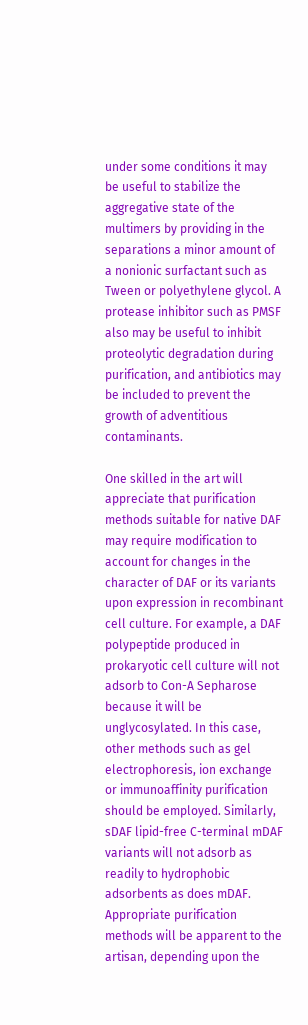under some conditions it may be useful to stabilize the aggregative state of the multimers by providing in the separations a minor amount of a nonionic surfactant such as Tween or polyethylene glycol. A protease inhibitor such as PMSF also may be useful to inhibit proteolytic degradation during purification, and antibiotics may be included to prevent the growth of adventitious contaminants.

One skilled in the art will appreciate that purification methods suitable for native DAF may require modification to account for changes in the character of DAF or its variants upon expression in recombinant cell culture. For example, a DAF polypeptide produced in prokaryotic cell culture will not adsorb to Con-A Sepharose because it will be unglycosylated. In this case, other methods such as gel electrophoresis, ion exchange or immunoaffinity purification should be employed. Similarly, sDAF lipid-free C-terminal mDAF variants will not adsorb as readily to hydrophobic adsorbents as does mDAF. Appropriate purification methods will be apparent to the artisan, depending upon the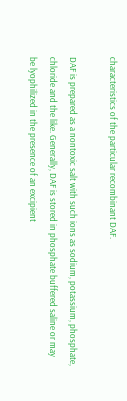characteristics of the particular recombinant DAF.

DAF is prepared as a nontoxic salt with such ions as sodium, potassium, phosphate, chloride and the like. Generally, DAF is stored in phosphate buffered saline or may be lyophilized in the presence of an excipient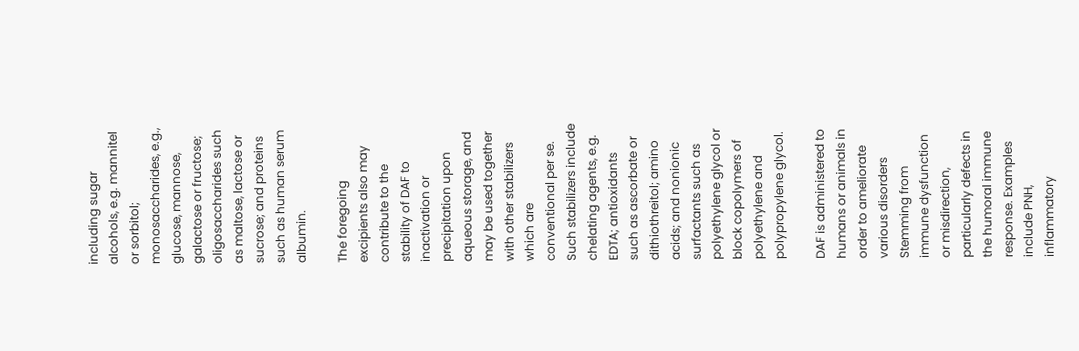including sugar alcohols, e.g. mannitel or sorbitol; monosaccharides, e.g., glucose, mannose, galactose or fructose; oligosaccharides such as maltose, lactose or sucrose; and proteins such as human serum albumin.

The foregoing excipients also may contribute to the stability of DAF to inactivation or precipitation upon aqueous storage, and may be used together with other stabilizers which are conventional per se. Such stabilizers include chelating agents, e.g. EDTA; antioxidants such as ascorbate or dithiothreitol; amino acids; and nonionic surfactants such as polyethylene glycol or block copolymers of polyethylene and polypropylene glycol.

DAF is administered to humans or animals in order to ameliorate various disorders Stemming from immune dysfunction or misdirection, particularly defects in the humoral immune response. Examples include PNH, inflammatory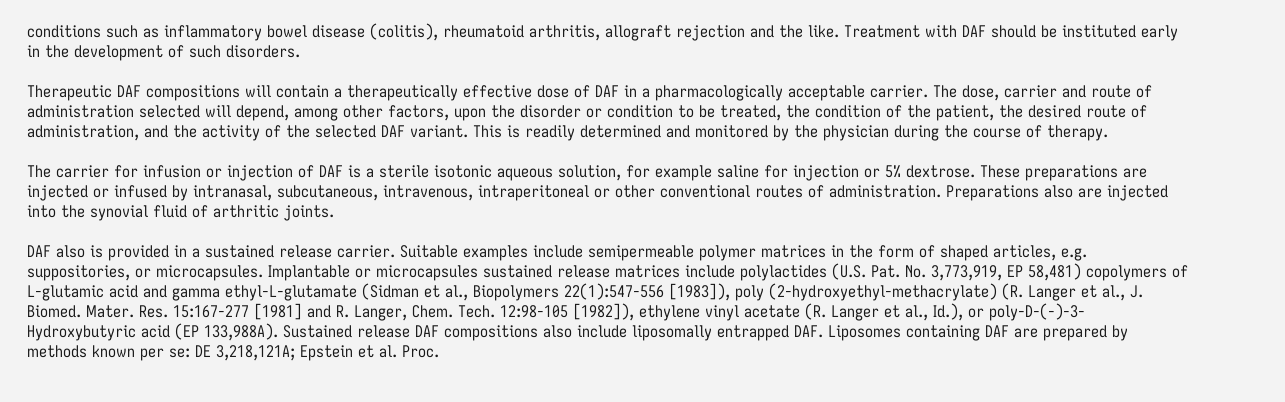conditions such as inflammatory bowel disease (colitis), rheumatoid arthritis, allograft rejection and the like. Treatment with DAF should be instituted early in the development of such disorders.

Therapeutic DAF compositions will contain a therapeutically effective dose of DAF in a pharmacologically acceptable carrier. The dose, carrier and route of administration selected will depend, among other factors, upon the disorder or condition to be treated, the condition of the patient, the desired route of administration, and the activity of the selected DAF variant. This is readily determined and monitored by the physician during the course of therapy.

The carrier for infusion or injection of DAF is a sterile isotonic aqueous solution, for example saline for injection or 5% dextrose. These preparations are injected or infused by intranasal, subcutaneous, intravenous, intraperitoneal or other conventional routes of administration. Preparations also are injected into the synovial fluid of arthritic joints.

DAF also is provided in a sustained release carrier. Suitable examples include semipermeable polymer matrices in the form of shaped articles, e.g. suppositories, or microcapsules. Implantable or microcapsules sustained release matrices include polylactides (U.S. Pat. No. 3,773,919, EP 58,481) copolymers of L-glutamic acid and gamma ethyl-L-glutamate (Sidman et al., Biopolymers 22(1):547-556 [1983]), poly (2-hydroxyethyl-methacrylate) (R. Langer et al., J. Biomed. Mater. Res. 15:167-277 [1981] and R. Langer, Chem. Tech. 12:98-105 [1982]), ethylene vinyl acetate (R. Langer et al., Id.), or poly-D-(-)-3-Hydroxybutyric acid (EP 133,988A). Sustained release DAF compositions also include liposomally entrapped DAF. Liposomes containing DAF are prepared by methods known per se: DE 3,218,121A; Epstein et al. Proc.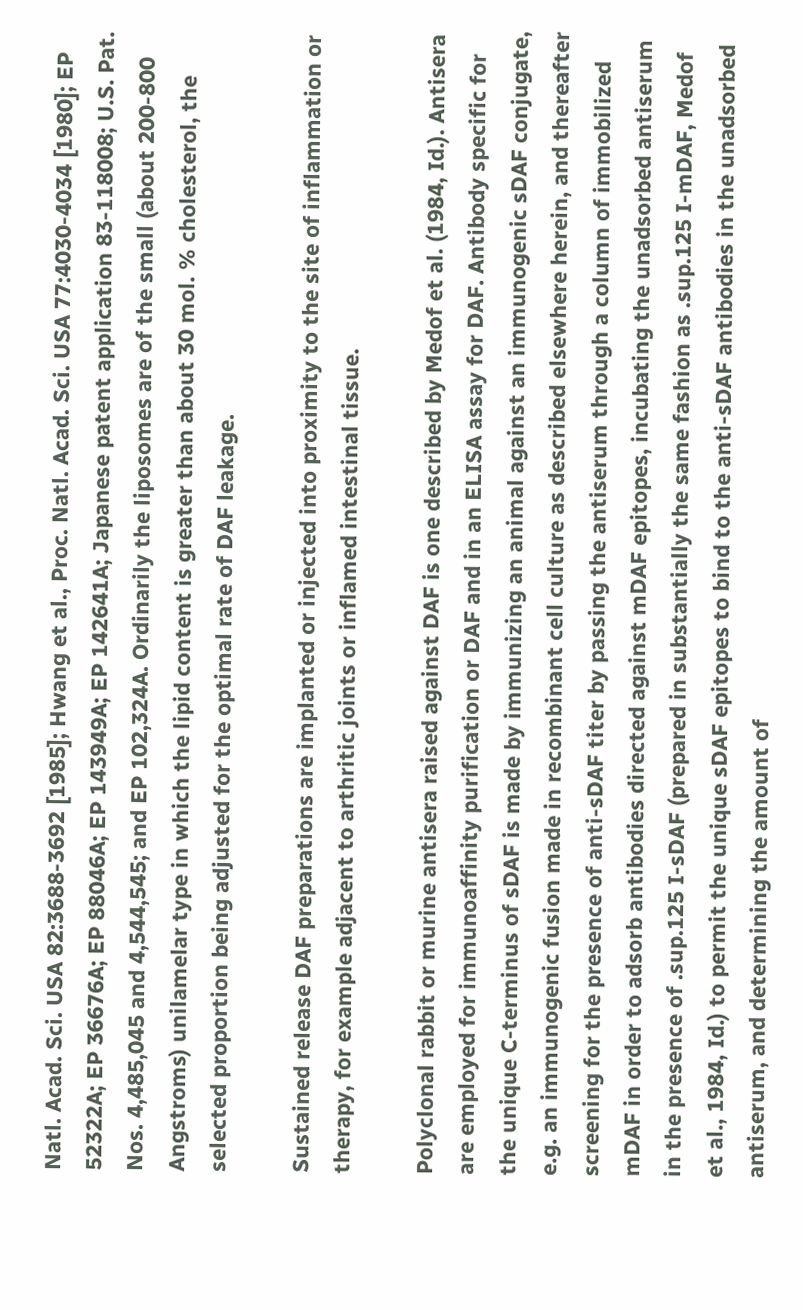Natl. Acad. Sci. USA 82:3688-3692 [1985]; Hwang et al., Proc. Natl. Acad. Sci. USA 77:4030-4034 [1980]; EP 52322A; EP 36676A; EP 88046A; EP 143949A; EP 142641A; Japanese patent application 83-118008; U.S. Pat. Nos. 4,485,045 and 4,544,545; and EP 102,324A. Ordinarily the liposomes are of the small (about 200-800 Angstroms) unilamelar type in which the lipid content is greater than about 30 mol. % cholesterol, the selected proportion being adjusted for the optimal rate of DAF leakage.

Sustained release DAF preparations are implanted or injected into proximity to the site of inflammation or therapy, for example adjacent to arthritic joints or inflamed intestinal tissue.

Polyclonal rabbit or murine antisera raised against DAF is one described by Medof et al. (1984, Id.). Antisera are employed for immunoaffinity purification or DAF and in an ELISA assay for DAF. Antibody specific for the unique C-terminus of sDAF is made by immunizing an animal against an immunogenic sDAF conjugate, e.g. an immunogenic fusion made in recombinant cell culture as described elsewhere herein, and thereafter screening for the presence of anti-sDAF titer by passing the antiserum through a column of immobilized mDAF in order to adsorb antibodies directed against mDAF epitopes, incubating the unadsorbed antiserum in the presence of .sup.125 I-sDAF (prepared in substantially the same fashion as .sup.125 I-mDAF, Medof et al., 1984, Id.) to permit the unique sDAF epitopes to bind to the anti-sDAF antibodies in the unadsorbed antiserum, and determining the amount of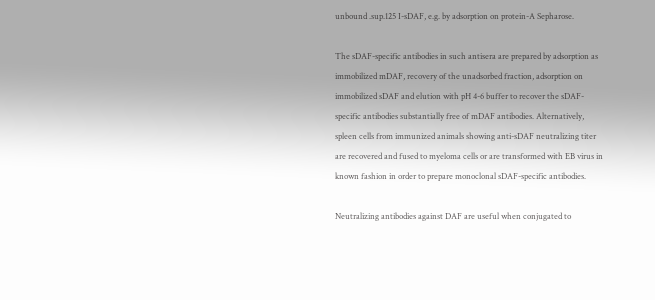unbound .sup.125 I-sDAF, e.g. by adsorption on protein-A Sepharose.

The sDAF-specific antibodies in such antisera are prepared by adsorption as immobilized mDAF, recovery of the unadsorbed fraction, adsorption on immobilized sDAF and elution with pH 4-6 buffer to recover the sDAF-specific antibodies substantially free of mDAF antibodies. Alternatively, spleen cells from immunized animals showing anti-sDAF neutralizing titer are recovered and fused to myeloma cells or are transformed with EB virus in known fashion in order to prepare monoclonal sDAF-specific antibodies.

Neutralizing antibodies against DAF are useful when conjugated to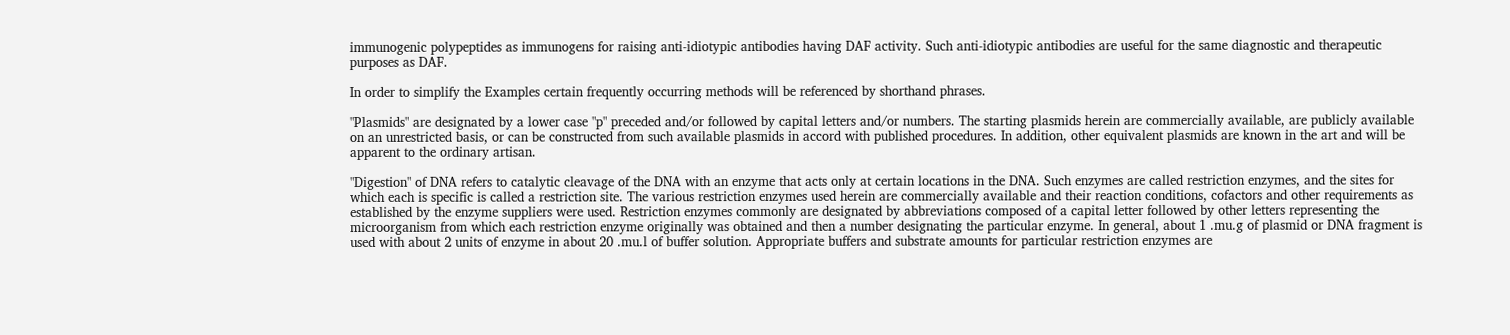immunogenic polypeptides as immunogens for raising anti-idiotypic antibodies having DAF activity. Such anti-idiotypic antibodies are useful for the same diagnostic and therapeutic purposes as DAF.

In order to simplify the Examples certain frequently occurring methods will be referenced by shorthand phrases.

"Plasmids" are designated by a lower case "p" preceded and/or followed by capital letters and/or numbers. The starting plasmids herein are commercially available, are publicly available on an unrestricted basis, or can be constructed from such available plasmids in accord with published procedures. In addition, other equivalent plasmids are known in the art and will be apparent to the ordinary artisan.

"Digestion" of DNA refers to catalytic cleavage of the DNA with an enzyme that acts only at certain locations in the DNA. Such enzymes are called restriction enzymes, and the sites for which each is specific is called a restriction site. The various restriction enzymes used herein are commercially available and their reaction conditions, cofactors and other requirements as established by the enzyme suppliers were used. Restriction enzymes commonly are designated by abbreviations composed of a capital letter followed by other letters representing the microorganism from which each restriction enzyme originally was obtained and then a number designating the particular enzyme. In general, about 1 .mu.g of plasmid or DNA fragment is used with about 2 units of enzyme in about 20 .mu.l of buffer solution. Appropriate buffers and substrate amounts for particular restriction enzymes are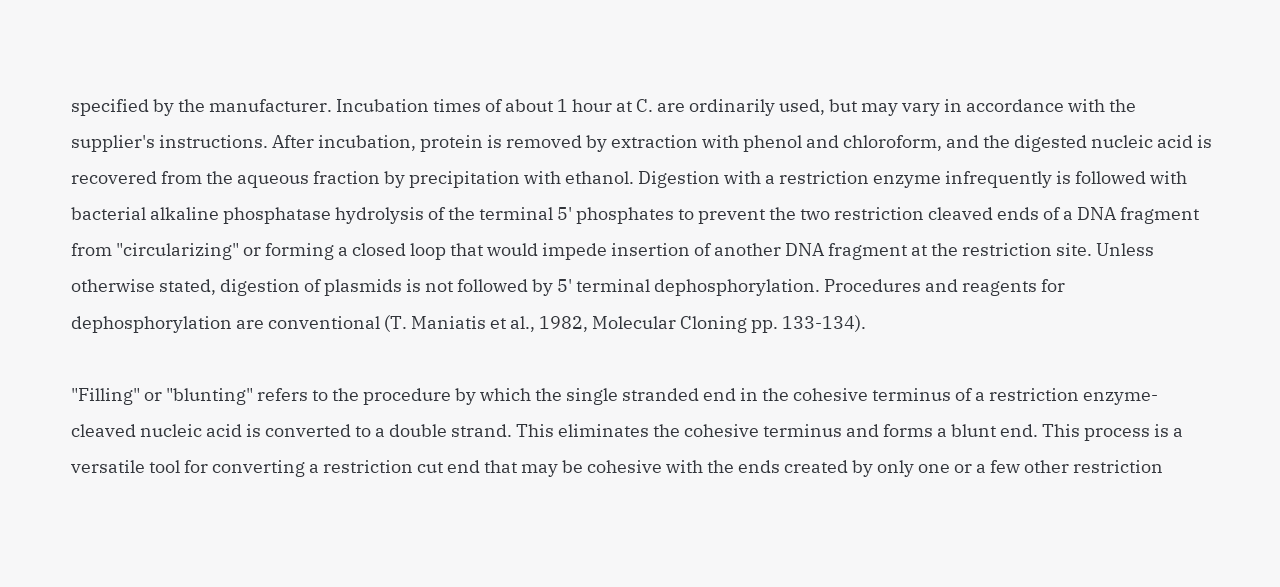specified by the manufacturer. Incubation times of about 1 hour at C. are ordinarily used, but may vary in accordance with the supplier's instructions. After incubation, protein is removed by extraction with phenol and chloroform, and the digested nucleic acid is recovered from the aqueous fraction by precipitation with ethanol. Digestion with a restriction enzyme infrequently is followed with bacterial alkaline phosphatase hydrolysis of the terminal 5' phosphates to prevent the two restriction cleaved ends of a DNA fragment from "circularizing" or forming a closed loop that would impede insertion of another DNA fragment at the restriction site. Unless otherwise stated, digestion of plasmids is not followed by 5' terminal dephosphorylation. Procedures and reagents for dephosphorylation are conventional (T. Maniatis et al., 1982, Molecular Cloning pp. 133-134).

"Filling" or "blunting" refers to the procedure by which the single stranded end in the cohesive terminus of a restriction enzyme-cleaved nucleic acid is converted to a double strand. This eliminates the cohesive terminus and forms a blunt end. This process is a versatile tool for converting a restriction cut end that may be cohesive with the ends created by only one or a few other restriction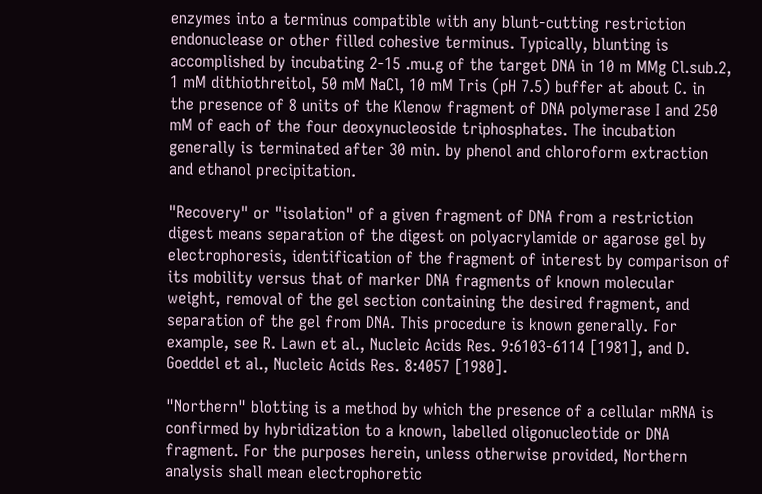enzymes into a terminus compatible with any blunt-cutting restriction endonuclease or other filled cohesive terminus. Typically, blunting is accomplished by incubating 2-15 .mu.g of the target DNA in 10 m MMg Cl.sub.2, 1 mM dithiothreitol, 50 mM NaCl, 10 mM Tris (pH 7.5) buffer at about C. in the presence of 8 units of the Klenow fragment of DNA polymerase I and 250 mM of each of the four deoxynucleoside triphosphates. The incubation generally is terminated after 30 min. by phenol and chloroform extraction and ethanol precipitation.

"Recovery" or "isolation" of a given fragment of DNA from a restriction digest means separation of the digest on polyacrylamide or agarose gel by electrophoresis, identification of the fragment of interest by comparison of its mobility versus that of marker DNA fragments of known molecular weight, removal of the gel section containing the desired fragment, and separation of the gel from DNA. This procedure is known generally. For example, see R. Lawn et al., Nucleic Acids Res. 9:6103-6114 [1981], and D. Goeddel et al., Nucleic Acids Res. 8:4057 [1980].

"Northern" blotting is a method by which the presence of a cellular mRNA is confirmed by hybridization to a known, labelled oligonucleotide or DNA fragment. For the purposes herein, unless otherwise provided, Northern analysis shall mean electrophoretic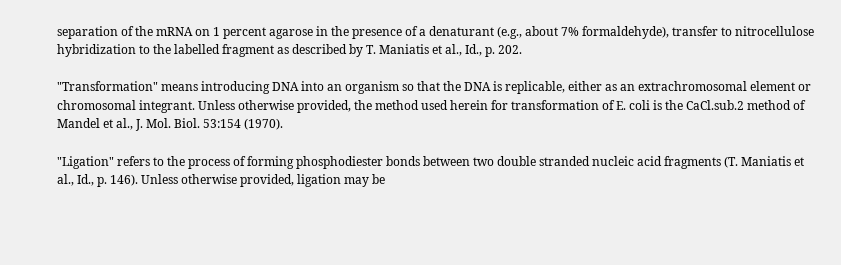separation of the mRNA on 1 percent agarose in the presence of a denaturant (e.g., about 7% formaldehyde), transfer to nitrocellulose hybridization to the labelled fragment as described by T. Maniatis et al., Id., p. 202.

"Transformation" means introducing DNA into an organism so that the DNA is replicable, either as an extrachromosomal element or chromosomal integrant. Unless otherwise provided, the method used herein for transformation of E. coli is the CaCl.sub.2 method of Mandel et al., J. Mol. Biol. 53:154 (1970).

"Ligation" refers to the process of forming phosphodiester bonds between two double stranded nucleic acid fragments (T. Maniatis et al., Id., p. 146). Unless otherwise provided, ligation may be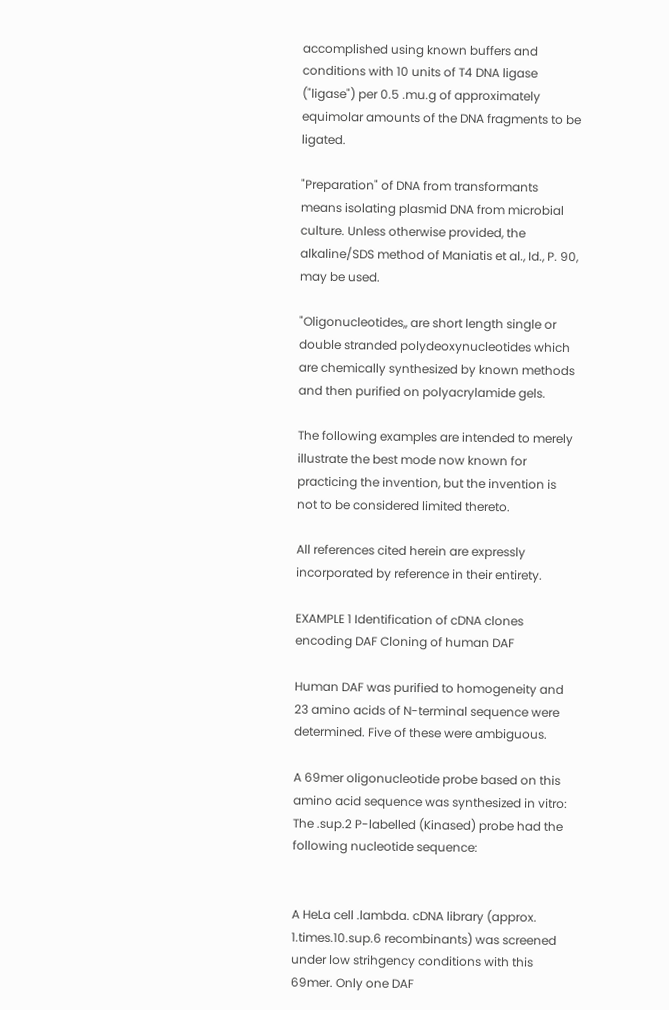accomplished using known buffers and conditions with 10 units of T4 DNA ligase ("ligase") per 0.5 .mu.g of approximately equimolar amounts of the DNA fragments to be ligated.

"Preparation" of DNA from transformants means isolating plasmid DNA from microbial culture. Unless otherwise provided, the alkaline/SDS method of Maniatis et al., Id., P. 90, may be used.

"Oligonucleotides,, are short length single or double stranded polydeoxynucleotides which are chemically synthesized by known methods and then purified on polyacrylamide gels.

The following examples are intended to merely illustrate the best mode now known for practicing the invention, but the invention is not to be considered limited thereto.

All references cited herein are expressly incorporated by reference in their entirety.

EXAMPLE 1 Identification of cDNA clones encoding DAF Cloning of human DAF

Human DAF was purified to homogeneity and 23 amino acids of N-terminal sequence were determined. Five of these were ambiguous.

A 69mer oligonucleotide probe based on this amino acid sequence was synthesized in vitro: The .sup.2 P-labelled (Kinased) probe had the following nucleotide sequence:


A HeLa cell .lambda. cDNA library (approx. 1.times.10.sup.6 recombinants) was screened under low strihgency conditions with this 69mer. Only one DAF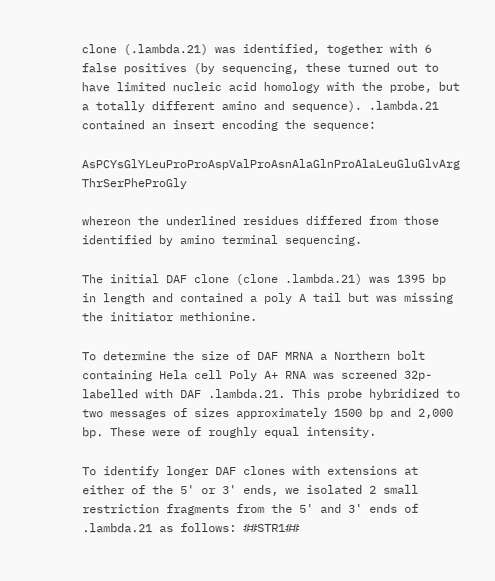clone (.lambda.21) was identified, together with 6 false positives (by sequencing, these turned out to have limited nucleic acid homology with the probe, but a totally different amino and sequence). .lambda.21 contained an insert encoding the sequence:

AsPCYsGlYLeuProProAspValProAsnAlaGlnProAlaLeuGluGlvArg ThrSerPheProGly

whereon the underlined residues differed from those identified by amino terminal sequencing.

The initial DAF clone (clone .lambda.21) was 1395 bp in length and contained a poly A tail but was missing the initiator methionine.

To determine the size of DAF MRNA a Northern bolt containing Hela cell Poly A+ RNA was screened 32p-labelled with DAF .lambda.21. This probe hybridized to two messages of sizes approximately 1500 bp and 2,000 bp. These were of roughly equal intensity.

To identify longer DAF clones with extensions at either of the 5' or 3' ends, we isolated 2 small restriction fragments from the 5' and 3' ends of .lambda.21 as follows: ##STR1##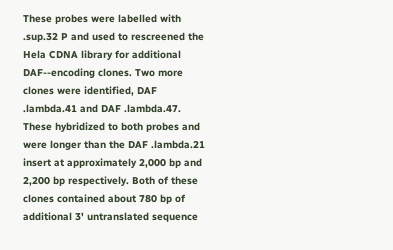These probes were labelled with .sup.32 P and used to rescreened the Hela CDNA library for additional DAF--encoding clones. Two more clones were identified, DAF .lambda.41 and DAF .lambda.47. These hybridized to both probes and were longer than the DAF .lambda.21 insert at approximately 2,000 bp and 2,200 bp respectively. Both of these clones contained about 780 bp of additional 3' untranslated sequence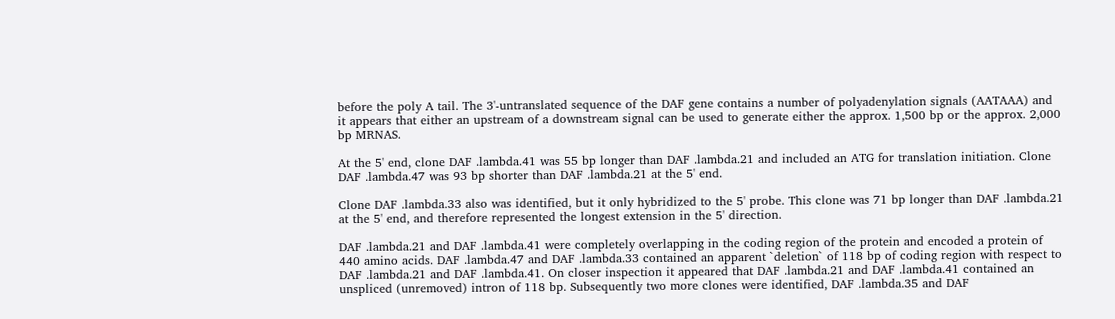before the poly A tail. The 3'-untranslated sequence of the DAF gene contains a number of polyadenylation signals (AATAAA) and it appears that either an upstream of a downstream signal can be used to generate either the approx. 1,500 bp or the approx. 2,000 bp MRNAS.

At the 5' end, clone DAF .lambda.41 was 55 bp longer than DAF .lambda.21 and included an ATG for translation initiation. Clone DAF .lambda.47 was 93 bp shorter than DAF .lambda.21 at the 5' end.

Clone DAF .lambda.33 also was identified, but it only hybridized to the 5' probe. This clone was 71 bp longer than DAF .lambda.21 at the 5' end, and therefore represented the longest extension in the 5' direction.

DAF .lambda.21 and DAF .lambda.41 were completely overlapping in the coding region of the protein and encoded a protein of 440 amino acids. DAF .lambda.47 and DAF .lambda.33 contained an apparent `deletion` of 118 bp of coding region with respect to DAF .lambda.21 and DAF .lambda.41. On closer inspection it appeared that DAF .lambda.21 and DAF .lambda.41 contained an unspliced (unremoved) intron of 118 bp. Subsequently two more clones were identified, DAF .lambda.35 and DAF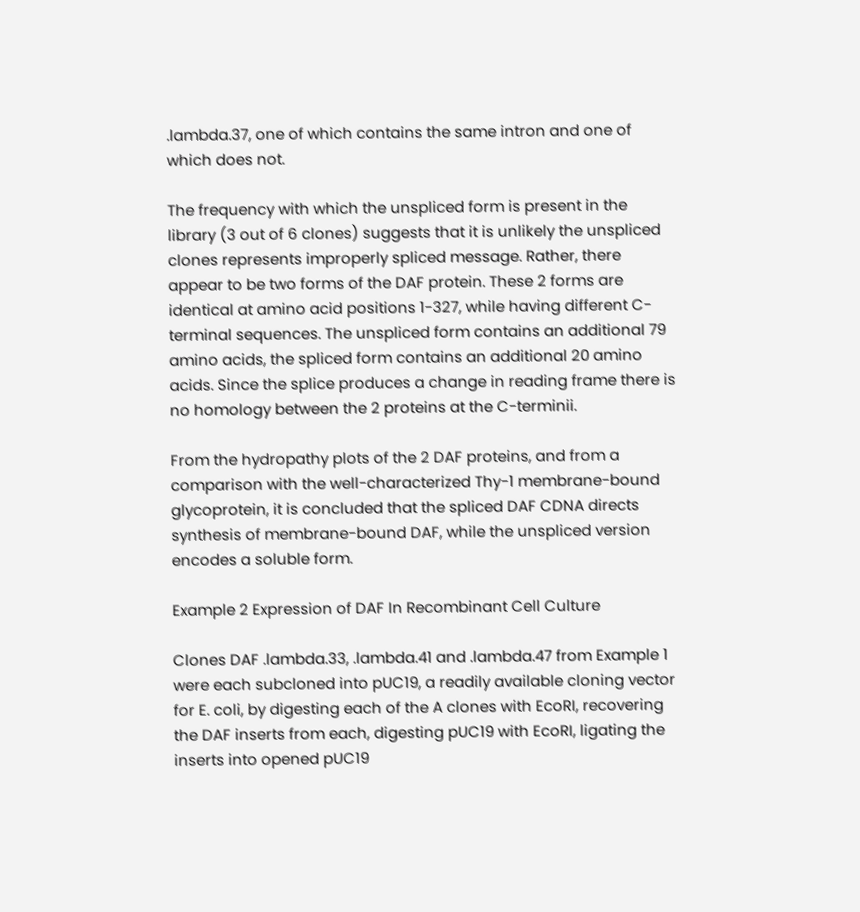.lambda.37, one of which contains the same intron and one of which does not.

The frequency with which the unspliced form is present in the library (3 out of 6 clones) suggests that it is unlikely the unspliced clones represents improperly spliced message. Rather, there appear to be two forms of the DAF protein. These 2 forms are identical at amino acid positions 1-327, while having different C-terminal sequences. The unspliced form contains an additional 79 amino acids, the spliced form contains an additional 20 amino acids. Since the splice produces a change in reading frame there is no homology between the 2 proteins at the C-terminii.

From the hydropathy plots of the 2 DAF proteins, and from a comparison with the well-characterized Thy-1 membrane-bound glycoprotein, it is concluded that the spliced DAF CDNA directs synthesis of membrane-bound DAF, while the unspliced version encodes a soluble form.

Example 2 Expression of DAF In Recombinant Cell Culture

Clones DAF .lambda.33, .lambda.41 and .lambda.47 from Example 1 were each subcloned into pUC19, a readily available cloning vector for E. coli, by digesting each of the A clones with EcoRI, recovering the DAF inserts from each, digesting pUC19 with EcoRI, ligating the inserts into opened pUC19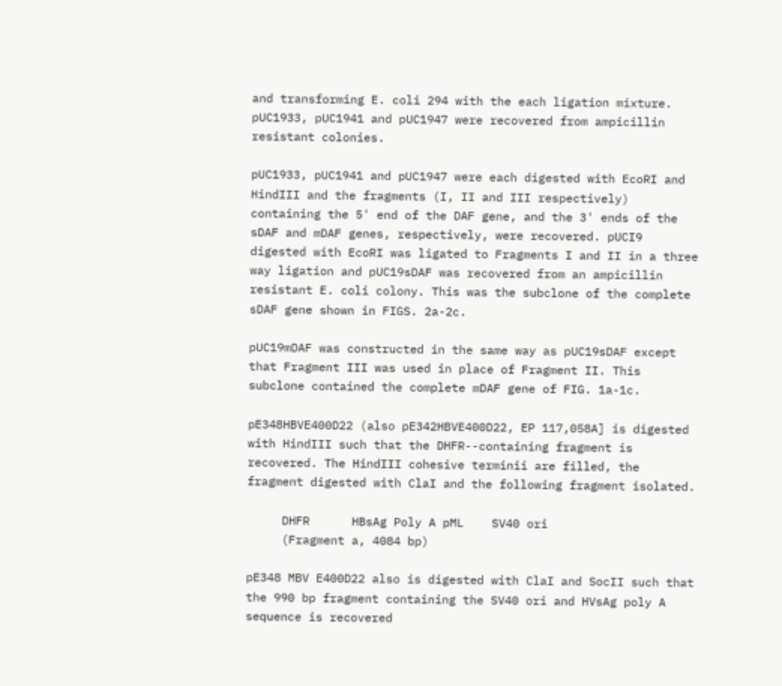and transforming E. coli 294 with the each ligation mixture. pUC1933, pUC1941 and pUC1947 were recovered from ampicillin resistant colonies.

pUC1933, pUC1941 and pUC1947 were each digested with EcoRI and HindIII and the fragments (I, II and III respectively) containing the 5' end of the DAF gene, and the 3' ends of the sDAF and mDAF genes, respectively, were recovered. pUCI9 digested with EcoRI was ligated to Fragments I and II in a three way ligation and pUC19sDAF was recovered from an ampicillin resistant E. coli colony. This was the subclone of the complete sDAF gene shown in FIGS. 2a-2c.

pUC19mDAF was constructed in the same way as pUC19sDAF except that Fragment III was used in place of Fragment II. This subclone contained the complete mDAF gene of FIG. 1a-1c.

pE348HBVE400D22 (also pE342HBVE400D22, EP 117,058A] is digested with HindIII such that the DHFR--containing fragment is recovered. The HindIII cohesive terminii are filled, the fragment digested with ClaI and the following fragment isolated.

     DHFR      HBsAg Poly A pML    SV40 ori
     (Fragment a, 4084 bp)

pE348 MBV E400D22 also is digested with ClaI and SocII such that the 990 bp fragment containing the SV40 ori and HVsAg poly A sequence is recovered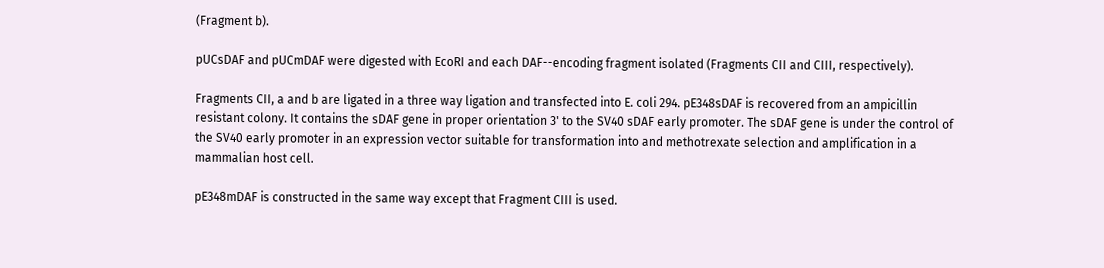(Fragment b).

pUCsDAF and pUCmDAF were digested with EcoRI and each DAF--encoding fragment isolated (Fragments CII and CIII, respectively).

Fragments CII, a and b are ligated in a three way ligation and transfected into E. coli 294. pE348sDAF is recovered from an ampicillin resistant colony. It contains the sDAF gene in proper orientation 3' to the SV40 sDAF early promoter. The sDAF gene is under the control of the SV40 early promoter in an expression vector suitable for transformation into and methotrexate selection and amplification in a mammalian host cell.

pE348mDAF is constructed in the same way except that Fragment CIII is used.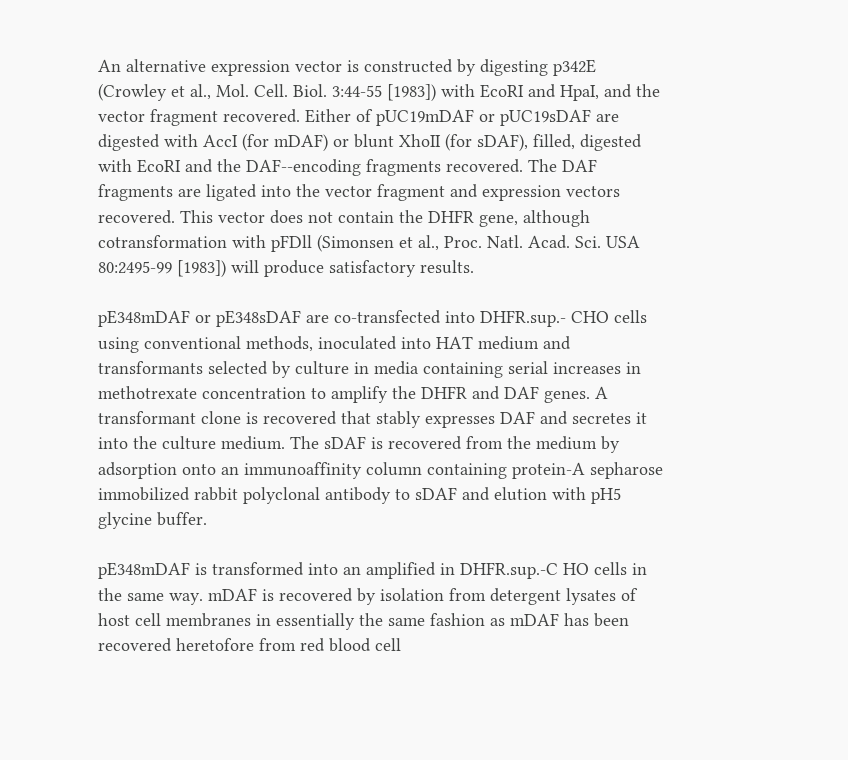An alternative expression vector is constructed by digesting p342E (Crowley et al., Mol. Cell. Biol. 3:44-55 [1983]) with EcoRI and HpaI, and the vector fragment recovered. Either of pUC19mDAF or pUC19sDAF are digested with AccI (for mDAF) or blunt XhoII (for sDAF), filled, digested with EcoRI and the DAF--encoding fragments recovered. The DAF fragments are ligated into the vector fragment and expression vectors recovered. This vector does not contain the DHFR gene, although cotransformation with pFDll (Simonsen et al., Proc. Natl. Acad. Sci. USA 80:2495-99 [1983]) will produce satisfactory results.

pE348mDAF or pE348sDAF are co-transfected into DHFR.sup.- CHO cells using conventional methods, inoculated into HAT medium and transformants selected by culture in media containing serial increases in methotrexate concentration to amplify the DHFR and DAF genes. A transformant clone is recovered that stably expresses DAF and secretes it into the culture medium. The sDAF is recovered from the medium by adsorption onto an immunoaffinity column containing protein-A sepharose immobilized rabbit polyclonal antibody to sDAF and elution with pH5 glycine buffer.

pE348mDAF is transformed into an amplified in DHFR.sup.-C HO cells in the same way. mDAF is recovered by isolation from detergent lysates of host cell membranes in essentially the same fashion as mDAF has been recovered heretofore from red blood cell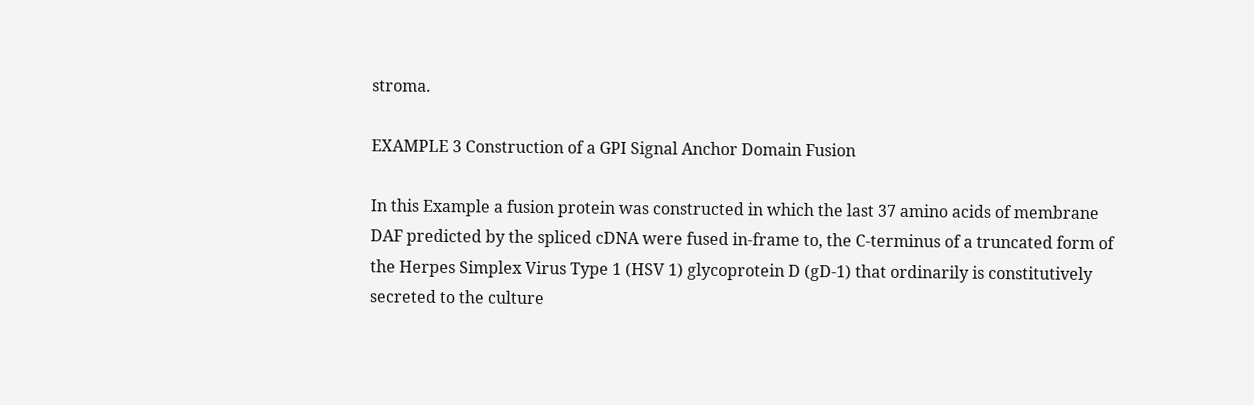stroma.

EXAMPLE 3 Construction of a GPI Signal Anchor Domain Fusion

In this Example a fusion protein was constructed in which the last 37 amino acids of membrane DAF predicted by the spliced cDNA were fused in-frame to, the C-terminus of a truncated form of the Herpes Simplex Virus Type 1 (HSV 1) glycoprotein D (gD-1) that ordinarily is constitutively secreted to the culture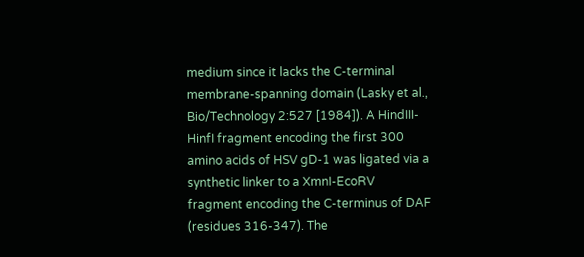medium since it lacks the C-terminal membrane-spanning domain (Lasky et al., Bio/Technology 2:527 [1984]). A HindIII-HinfI fragment encoding the first 300 amino acids of HSV gD-1 was ligated via a synthetic linker to a XmnI-EcoRV fragment encoding the C-terminus of DAF (residues 316-347). The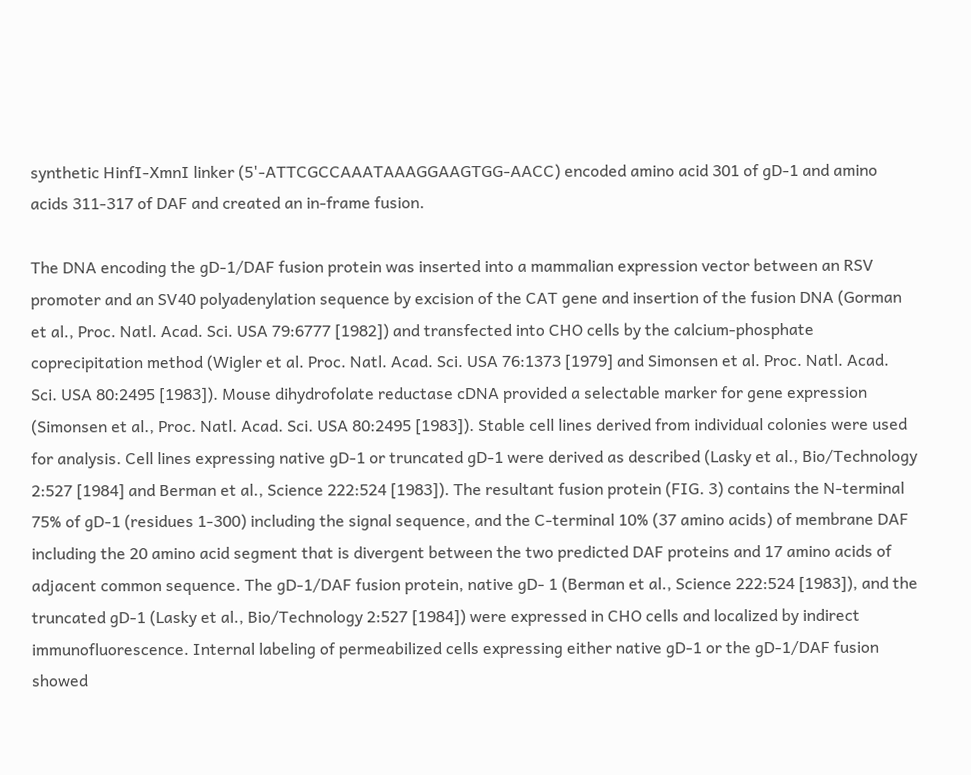synthetic HinfI-XmnI linker (5'-ATTCGCCAAATAAAGGAAGTGG-AACC) encoded amino acid 301 of gD-1 and amino acids 311-317 of DAF and created an in-frame fusion.

The DNA encoding the gD-1/DAF fusion protein was inserted into a mammalian expression vector between an RSV promoter and an SV40 polyadenylation sequence by excision of the CAT gene and insertion of the fusion DNA (Gorman et al., Proc. Natl. Acad. Sci. USA 79:6777 [1982]) and transfected into CHO cells by the calcium-phosphate coprecipitation method (Wigler et al. Proc. Natl. Acad. Sci. USA 76:1373 [1979] and Simonsen et al. Proc. Natl. Acad. Sci. USA 80:2495 [1983]). Mouse dihydrofolate reductase cDNA provided a selectable marker for gene expression (Simonsen et al., Proc. Natl. Acad. Sci. USA 80:2495 [1983]). Stable cell lines derived from individual colonies were used for analysis. Cell lines expressing native gD-1 or truncated gD-1 were derived as described (Lasky et al., Bio/Technology 2:527 [1984] and Berman et al., Science 222:524 [1983]). The resultant fusion protein (FIG. 3) contains the N-terminal 75% of gD-1 (residues 1-300) including the signal sequence, and the C-terminal 10% (37 amino acids) of membrane DAF including the 20 amino acid segment that is divergent between the two predicted DAF proteins and 17 amino acids of adjacent common sequence. The gD-1/DAF fusion protein, native gD- 1 (Berman et al., Science 222:524 [1983]), and the truncated gD-1 (Lasky et al., Bio/Technology 2:527 [1984]) were expressed in CHO cells and localized by indirect immunofluorescence. Internal labeling of permeabilized cells expressing either native gD-1 or the gD-1/DAF fusion showed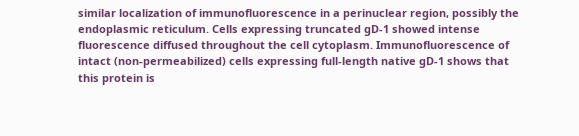similar localization of immunofluorescence in a perinuclear region, possibly the endoplasmic reticulum. Cells expressing truncated gD-1 showed intense fluorescence diffused throughout the cell cytoplasm. Immunofluorescence of intact (non-permeabilized) cells expressing full-length native gD-1 shows that this protein is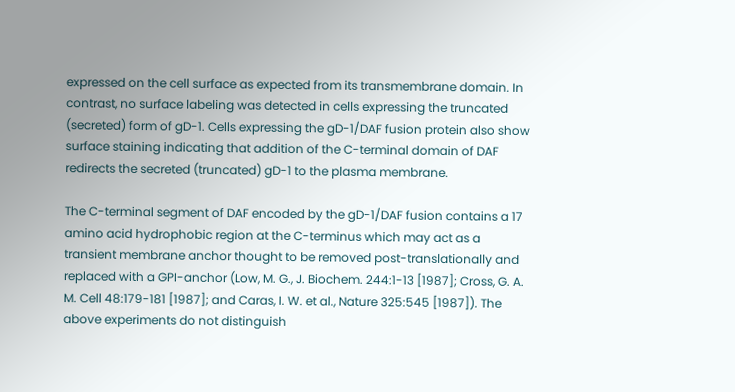expressed on the cell surface as expected from its transmembrane domain. In contrast, no surface labeling was detected in cells expressing the truncated (secreted) form of gD-1. Cells expressing the gD-1/DAF fusion protein also show surface staining indicating that addition of the C-terminal domain of DAF redirects the secreted (truncated) gD-1 to the plasma membrane.

The C-terminal segment of DAF encoded by the gD-1/DAF fusion contains a 17 amino acid hydrophobic region at the C-terminus which may act as a transient membrane anchor thought to be removed post-translationally and replaced with a GPI-anchor (Low, M. G., J. Biochem. 244:1-13 [1987]; Cross, G. A. M. Cell 48:179-181 [1987]; and Caras, I. W. et al., Nature 325:545 [1987]). The above experiments do not distinguish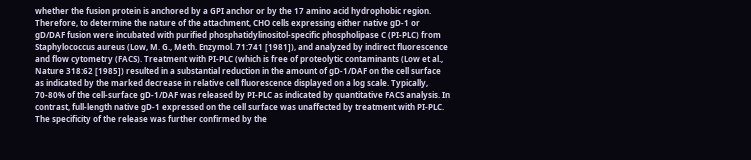whether the fusion protein is anchored by a GPI anchor or by the 17 amino acid hydrophobic region. Therefore, to determine the nature of the attachment, CHO cells expressing either native gD-1 or gD/DAF fusion were incubated with purified phosphatidylinositol-specific phospholipase C (PI-PLC) from Staphylococcus aureus (Low, M. G., Meth. Enzymol. 71:741 [1981]), and analyzed by indirect fluorescence and flow cytometry (FACS). Treatment with PI-PLC (which is free of proteolytic contaminants (Low et al., Nature 318:62 [1985]) resulted in a substantial reduction in the amount of gD-1/DAF on the cell surface as indicated by the marked decrease in relative cell fluorescence displayed on a log scale. Typically, 70-80% of the cell-surface gD-1/DAF was released by PI-PLC as indicated by quantitative FACS analysis. In contrast, full-length native gD-1 expressed on the cell surface was unaffected by treatment with PI-PLC. The specificity of the release was further confirmed by the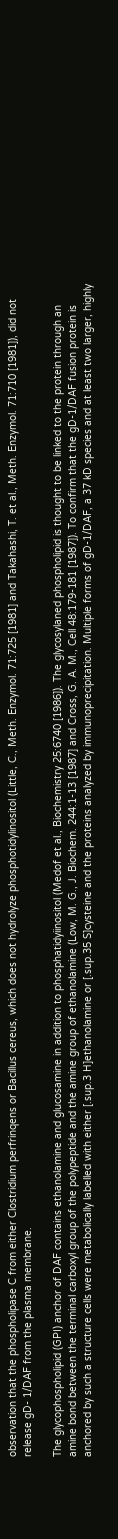observation that the phospholipase C from either Clostridium perfrinqens or Bacillus cereus, which does not hydrolyze phosphotidylinositol (Little, C., Meth. Enzymol. 71:725 [1981] and Takahashi, T. et al., Meth. Enzymol. 71:710 [1981]), did not release gD- 1/DAF from the plasma membrane.

The glycophospholipid (GPI) anchor of DAF contains ethanolamine and glucosamine in addition to phosphatidyiinositol (Medof et al., Biochemistry 25:6740 [1986]). The glycosylaned phospholipid is thought to be linked to the protein through an amine bond between the terminal carboxyl group of the polypeptide and the amine group of ethanolamine (Low, M. G., J. Biochem. 244:1-13 [1987] and Cross, G. A. M., Cell 48:179-181 [1987]). To confirm that the gD-1/DAF fusion protein is anchored by such a structure cells were metabolically labelled with either [.sup.3 H]ethanolamine or [.sup.35 S]cysteine and the proteins analyzed by immunoprecipitation. Multiple forms of gD-1/DAF, a 37 kD species and at least two larger, highly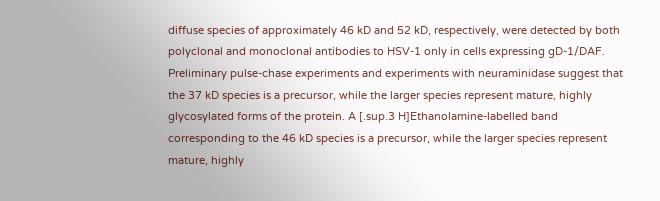diffuse species of approximately 46 kD and 52 kD, respectively, were detected by both polyclonal and monoclonal antibodies to HSV-1 only in cells expressing gD-1/DAF. Preliminary pulse-chase experiments and experiments with neuraminidase suggest that the 37 kD species is a precursor, while the larger species represent mature, highly glycosylated forms of the protein. A [.sup.3 H]Ethanolamine-labelled band corresponding to the 46 kD species is a precursor, while the larger species represent mature, highly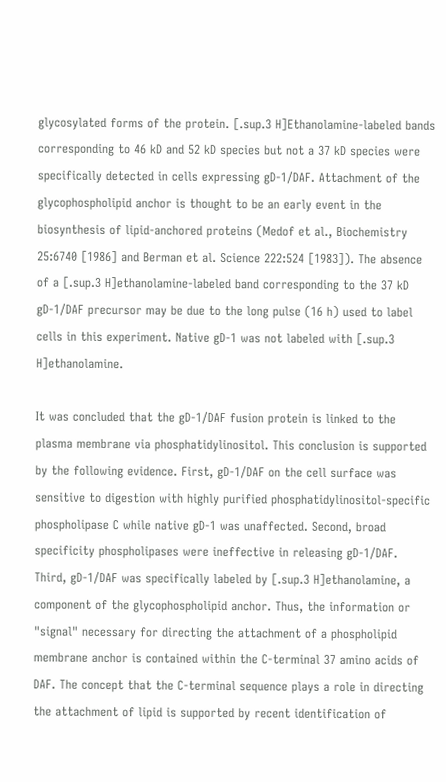glycosylated forms of the protein. [.sup.3 H]Ethanolamine-labeled bands corresponding to 46 kD and 52 kD species but not a 37 kD species were specifically detected in cells expressing gD-1/DAF. Attachment of the glycophospholipid anchor is thought to be an early event in the biosynthesis of lipid-anchored proteins (Medof et al., Biochemistry 25:6740 [1986] and Berman et al. Science 222:524 [1983]). The absence of a [.sup.3 H]ethanolamine-labeled band corresponding to the 37 kD gD-1/DAF precursor may be due to the long pulse (16 h) used to label cells in this experiment. Native gD-1 was not labeled with [.sup.3 H]ethanolamine.

It was concluded that the gD-1/DAF fusion protein is linked to the plasma membrane via phosphatidylinositol. This conclusion is supported by the following evidence. First, gD-1/DAF on the cell surface was sensitive to digestion with highly purified phosphatidylinositol-specific phospholipase C while native gD-1 was unaffected. Second, broad specificity phospholipases were ineffective in releasing gD-1/DAF. Third, gD-1/DAF was specifically labeled by [.sup.3 H]ethanolamine, a component of the glycophospholipid anchor. Thus, the information or "signal" necessary for directing the attachment of a phospholipid membrane anchor is contained within the C-terminal 37 amino acids of DAF. The concept that the C-terminal sequence plays a role in directing the attachment of lipid is supported by recent identification of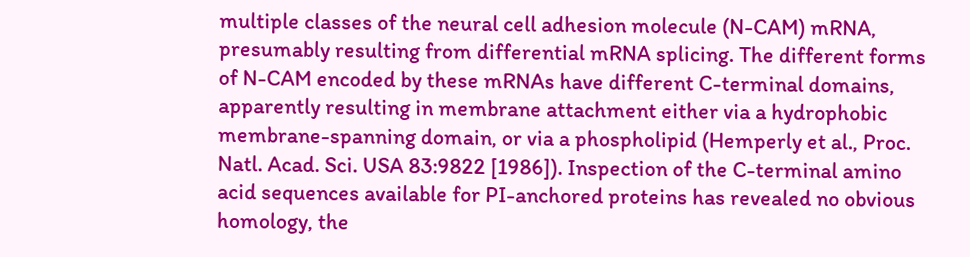multiple classes of the neural cell adhesion molecule (N-CAM) mRNA, presumably resulting from differential mRNA splicing. The different forms of N-CAM encoded by these mRNAs have different C-terminal domains, apparently resulting in membrane attachment either via a hydrophobic membrane-spanning domain, or via a phospholipid (Hemperly et al., Proc. Natl. Acad. Sci. USA 83:9822 [1986]). Inspection of the C-terminal amino acid sequences available for PI-anchored proteins has revealed no obvious homology, the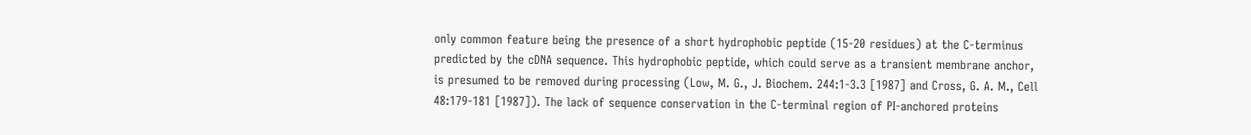only common feature being the presence of a short hydrophobic peptide (15-20 residues) at the C-terminus predicted by the cDNA sequence. This hydrophobic peptide, which could serve as a transient membrane anchor, is presumed to be removed during processing (Low, M. G., J. Biochem. 244:1-3.3 [1987] and Cross, G. A. M., Cell 48:179-181 [1987]). The lack of sequence conservation in the C-terminal region of PI-anchored proteins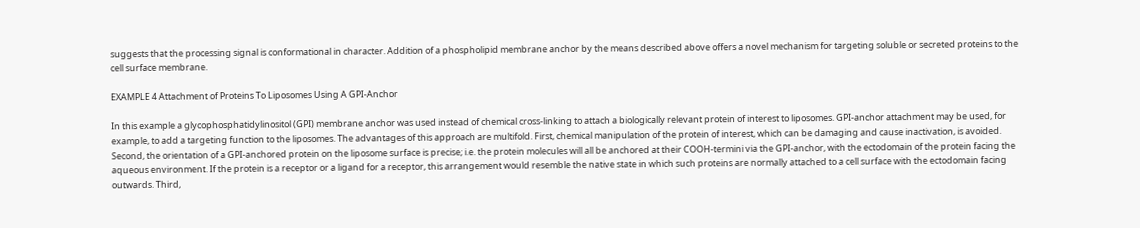suggests that the processing signal is conformational in character. Addition of a phospholipid membrane anchor by the means described above offers a novel mechanism for targeting soluble or secreted proteins to the cell surface membrane.

EXAMPLE 4 Attachment of Proteins To Liposomes Using A GPI-Anchor

In this example a glycophosphatidylinositol (GPI) membrane anchor was used instead of chemical cross-linking to attach a biologically relevant protein of interest to liposomes. GPI-anchor attachment may be used, for example, to add a targeting function to the liposomes. The advantages of this approach are multifold. First, chemical manipulation of the protein of interest, which can be damaging and cause inactivation, is avoided. Second, the orientation of a GPI-anchored protein on the liposome surface is precise; i.e. the protein molecules will all be anchored at their COOH-termini via the GPI-anchor, with the ectodomain of the protein facing the aqueous environment. If the protein is a receptor or a ligand for a receptor, this arrangement would resemble the native state in which such proteins are normally attached to a cell surface with the ectodomain facing outwards. Third,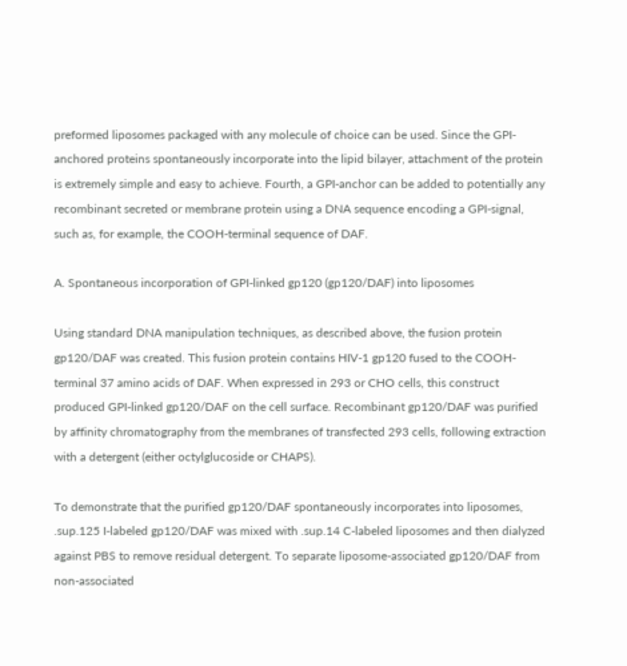preformed liposomes packaged with any molecule of choice can be used. Since the GPI-anchored proteins spontaneously incorporate into the lipid bilayer, attachment of the protein is extremely simple and easy to achieve. Fourth, a GPI-anchor can be added to potentially any recombinant secreted or membrane protein using a DNA sequence encoding a GPI-signal, such as, for example, the COOH-terminal sequence of DAF.

A. Spontaneous incorporation of GPI-linked gp120 (gp120/DAF) into liposomes

Using standard DNA manipulation techniques, as described above, the fusion protein gp120/DAF was created. This fusion protein contains HIV-1 gp120 fused to the COOH-terminal 37 amino acids of DAF. When expressed in 293 or CHO cells, this construct produced GPI-linked gp120/DAF on the cell surface. Recombinant gp120/DAF was purified by affinity chromatography from the membranes of transfected 293 cells, following extraction with a detergent (either octylglucoside or CHAPS).

To demonstrate that the purified gp120/DAF spontaneously incorporates into liposomes, .sup.125 I-labeled gp120/DAF was mixed with .sup.14 C-labeled liposomes and then dialyzed against PBS to remove residual detergent. To separate liposome-associated gp120/DAF from non-associated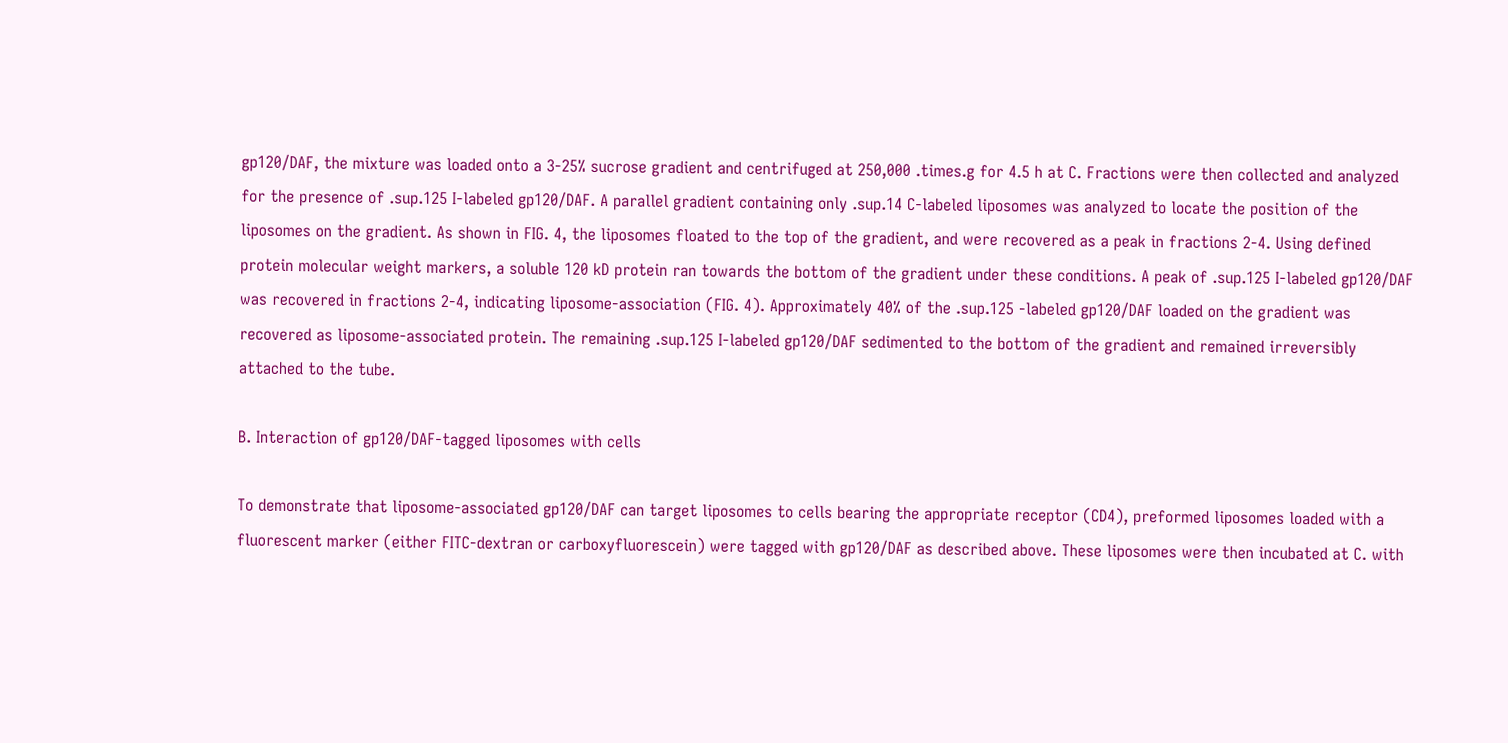gp120/DAF, the mixture was loaded onto a 3-25% sucrose gradient and centrifuged at 250,000 .times.g for 4.5 h at C. Fractions were then collected and analyzed for the presence of .sup.125 I-labeled gp120/DAF. A parallel gradient containing only .sup.14 C-labeled liposomes was analyzed to locate the position of the liposomes on the gradient. As shown in FIG. 4, the liposomes floated to the top of the gradient, and were recovered as a peak in fractions 2-4. Using defined protein molecular weight markers, a soluble 120 kD protein ran towards the bottom of the gradient under these conditions. A peak of .sup.125 I-labeled gp120/DAF was recovered in fractions 2-4, indicating liposome-association (FIG. 4). Approximately 40% of the .sup.125 -labeled gp120/DAF loaded on the gradient was recovered as liposome-associated protein. The remaining .sup.125 I-labeled gp120/DAF sedimented to the bottom of the gradient and remained irreversibly attached to the tube.

B. Interaction of gp120/DAF-tagged liposomes with cells

To demonstrate that liposome-associated gp120/DAF can target liposomes to cells bearing the appropriate receptor (CD4), preformed liposomes loaded with a fluorescent marker (either FITC-dextran or carboxyfluorescein) were tagged with gp120/DAF as described above. These liposomes were then incubated at C. with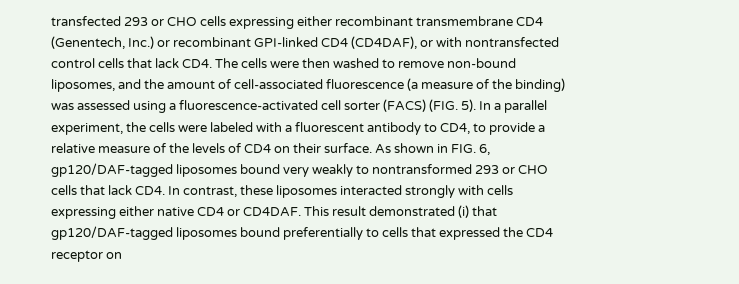transfected 293 or CHO cells expressing either recombinant transmembrane CD4 (Genentech, Inc.) or recombinant GPI-linked CD4 (CD4DAF), or with nontransfected control cells that lack CD4. The cells were then washed to remove non-bound liposomes, and the amount of cell-associated fluorescence (a measure of the binding) was assessed using a fluorescence-activated cell sorter (FACS) (FIG. 5). In a parallel experiment, the cells were labeled with a fluorescent antibody to CD4, to provide a relative measure of the levels of CD4 on their surface. As shown in FIG. 6, gp120/DAF-tagged liposomes bound very weakly to nontransformed 293 or CHO cells that lack CD4. In contrast, these liposomes interacted strongly with cells expressing either native CD4 or CD4DAF. This result demonstrated (i) that gp120/DAF-tagged liposomes bound preferentially to cells that expressed the CD4 receptor on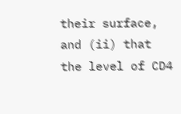their surface, and (ii) that the level of CD4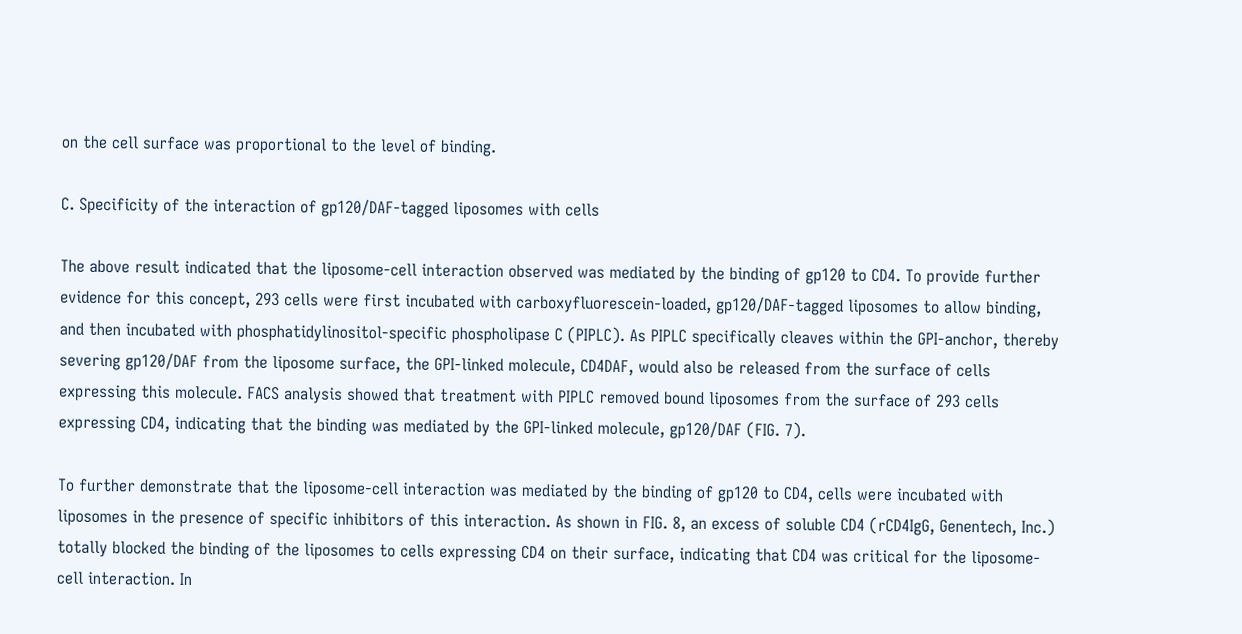on the cell surface was proportional to the level of binding.

C. Specificity of the interaction of gp120/DAF-tagged liposomes with cells

The above result indicated that the liposome-cell interaction observed was mediated by the binding of gp120 to CD4. To provide further evidence for this concept, 293 cells were first incubated with carboxyfluorescein-loaded, gp120/DAF-tagged liposomes to allow binding, and then incubated with phosphatidylinositol-specific phospholipase C (PIPLC). As PIPLC specifically cleaves within the GPI-anchor, thereby severing gp120/DAF from the liposome surface, the GPI-linked molecule, CD4DAF, would also be released from the surface of cells expressing this molecule. FACS analysis showed that treatment with PIPLC removed bound liposomes from the surface of 293 cells expressing CD4, indicating that the binding was mediated by the GPI-linked molecule, gp120/DAF (FIG. 7).

To further demonstrate that the liposome-cell interaction was mediated by the binding of gp120 to CD4, cells were incubated with liposomes in the presence of specific inhibitors of this interaction. As shown in FIG. 8, an excess of soluble CD4 (rCD4IgG, Genentech, Inc.) totally blocked the binding of the liposomes to cells expressing CD4 on their surface, indicating that CD4 was critical for the liposome-cell interaction. In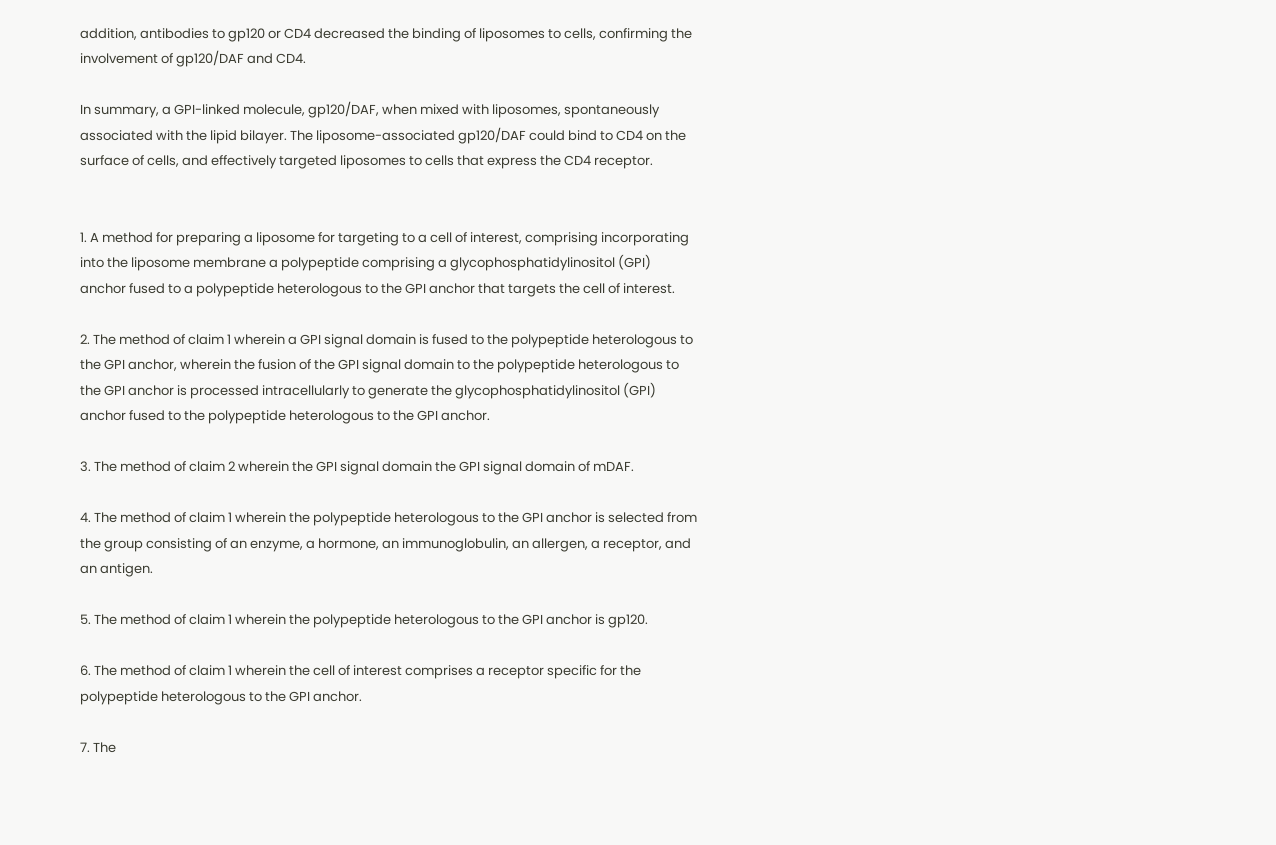addition, antibodies to gp120 or CD4 decreased the binding of liposomes to cells, confirming the involvement of gp120/DAF and CD4.

In summary, a GPI-linked molecule, gp120/DAF, when mixed with liposomes, spontaneously associated with the lipid bilayer. The liposome-associated gp120/DAF could bind to CD4 on the surface of cells, and effectively targeted liposomes to cells that express the CD4 receptor.


1. A method for preparing a liposome for targeting to a cell of interest, comprising incorporating into the liposome membrane a polypeptide comprising a glycophosphatidylinositol (GPI) anchor fused to a polypeptide heterologous to the GPI anchor that targets the cell of interest.

2. The method of claim 1 wherein a GPI signal domain is fused to the polypeptide heterologous to the GPI anchor, wherein the fusion of the GPI signal domain to the polypeptide heterologous to the GPI anchor is processed intracellularly to generate the glycophosphatidylinositol (GPI) anchor fused to the polypeptide heterologous to the GPI anchor.

3. The method of claim 2 wherein the GPI signal domain the GPI signal domain of mDAF.

4. The method of claim 1 wherein the polypeptide heterologous to the GPI anchor is selected from the group consisting of an enzyme, a hormone, an immunoglobulin, an allergen, a receptor, and an antigen.

5. The method of claim 1 wherein the polypeptide heterologous to the GPI anchor is gp120.

6. The method of claim 1 wherein the cell of interest comprises a receptor specific for the polypeptide heterologous to the GPI anchor.

7. The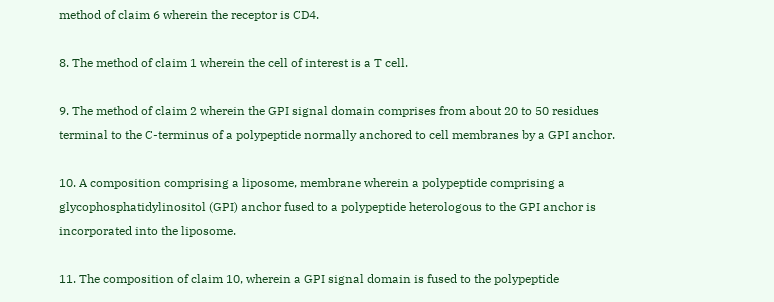method of claim 6 wherein the receptor is CD4.

8. The method of claim 1 wherein the cell of interest is a T cell.

9. The method of claim 2 wherein the GPI signal domain comprises from about 20 to 50 residues terminal to the C-terminus of a polypeptide normally anchored to cell membranes by a GPI anchor.

10. A composition comprising a liposome, membrane wherein a polypeptide comprising a glycophosphatidylinositol (GPI) anchor fused to a polypeptide heterologous to the GPI anchor is incorporated into the liposome.

11. The composition of claim 10, wherein a GPI signal domain is fused to the polypeptide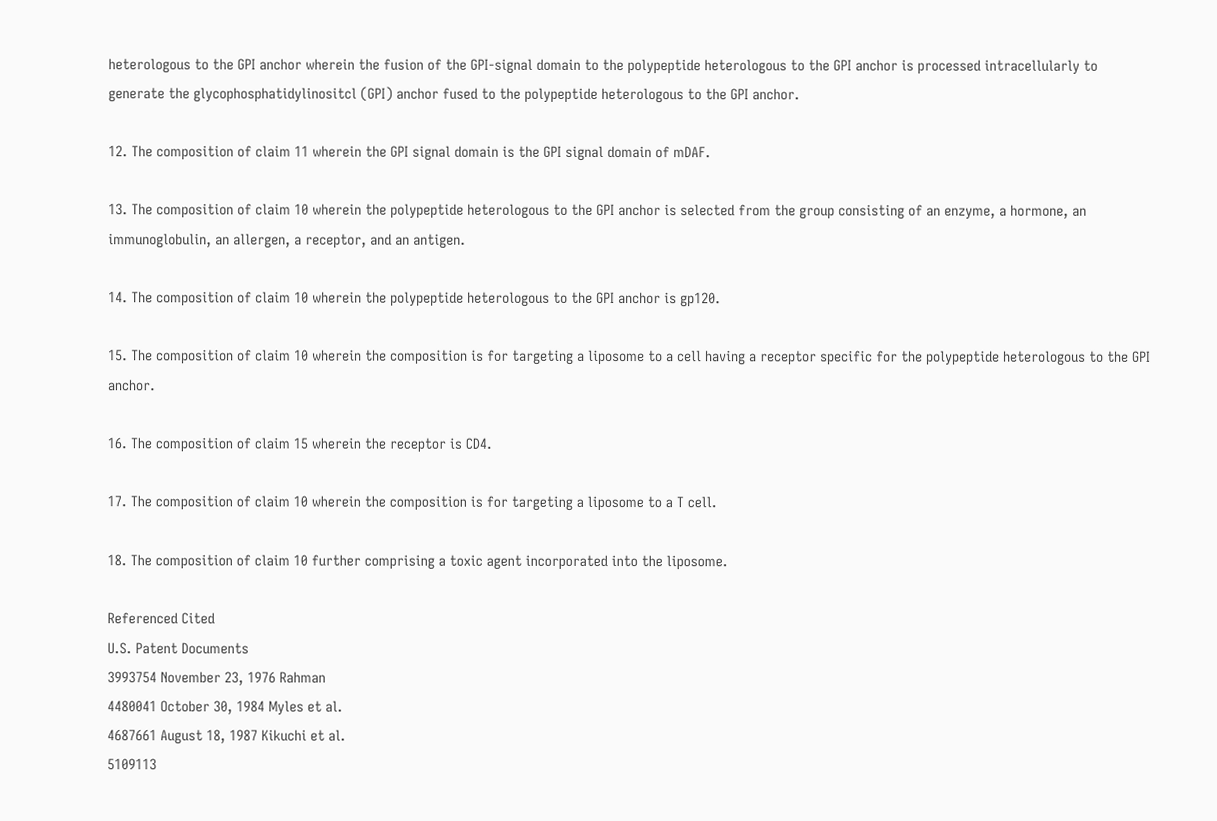heterologous to the GPI anchor wherein the fusion of the GPI-signal domain to the polypeptide heterologous to the GPI anchor is processed intracellularly to generate the glycophosphatidylinositcl (GPI) anchor fused to the polypeptide heterologous to the GPI anchor.

12. The composition of claim 11 wherein the GPI signal domain is the GPI signal domain of mDAF.

13. The composition of claim 10 wherein the polypeptide heterologous to the GPI anchor is selected from the group consisting of an enzyme, a hormone, an immunoglobulin, an allergen, a receptor, and an antigen.

14. The composition of claim 10 wherein the polypeptide heterologous to the GPI anchor is gp120.

15. The composition of claim 10 wherein the composition is for targeting a liposome to a cell having a receptor specific for the polypeptide heterologous to the GPI anchor.

16. The composition of claim 15 wherein the receptor is CD4.

17. The composition of claim 10 wherein the composition is for targeting a liposome to a T cell.

18. The composition of claim 10 further comprising a toxic agent incorporated into the liposome.

Referenced Cited
U.S. Patent Documents
3993754 November 23, 1976 Rahman
4480041 October 30, 1984 Myles et al.
4687661 August 18, 1987 Kikuchi et al.
5109113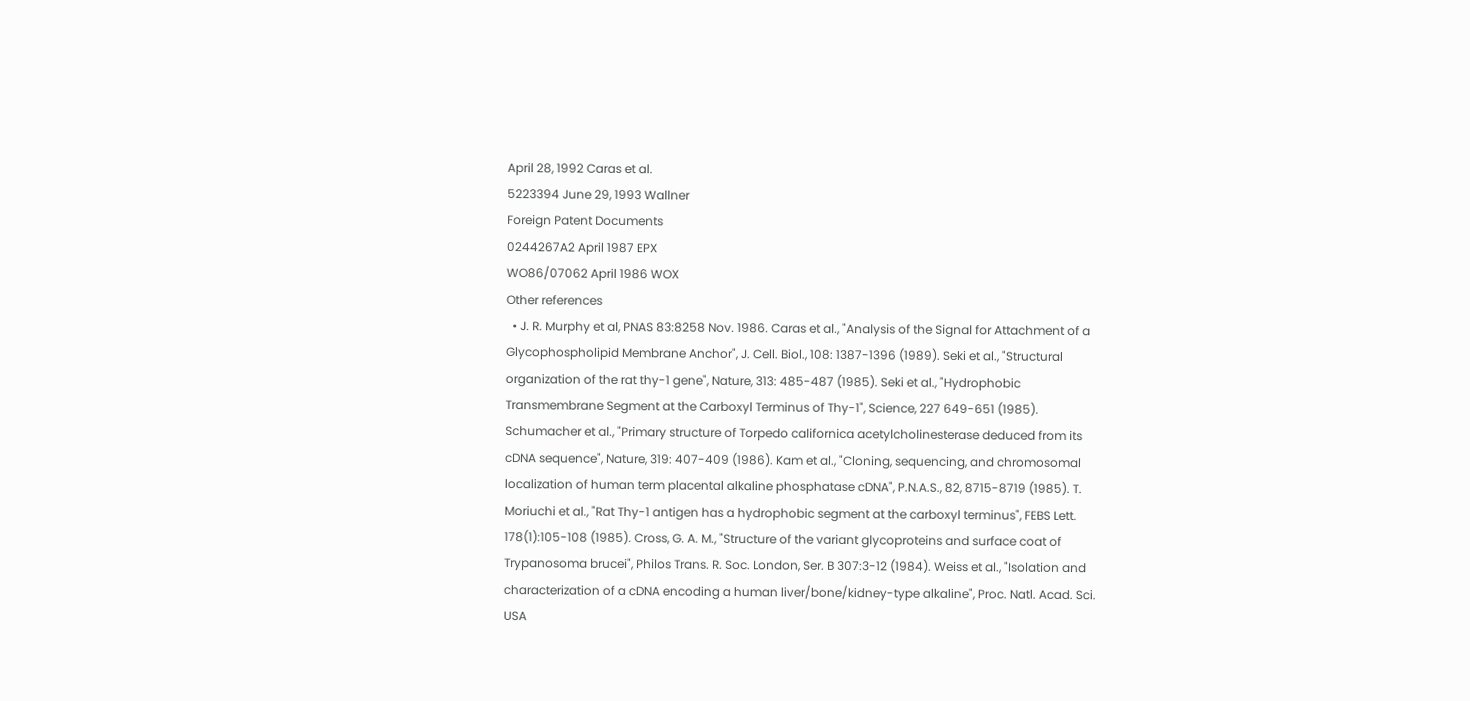April 28, 1992 Caras et al.
5223394 June 29, 1993 Wallner
Foreign Patent Documents
0244267A2 April 1987 EPX
WO86/07062 April 1986 WOX
Other references
  • J. R. Murphy et al, PNAS 83:8258 Nov. 1986. Caras et al., "Analysis of the Signal for Attachment of a Glycophospholipid Membrane Anchor", J. Cell. Biol., 108: 1387-1396 (1989). Seki et al., "Structural organization of the rat thy-1 gene", Nature, 313: 485-487 (1985). Seki et al., "Hydrophobic Transmembrane Segment at the Carboxyl Terminus of Thy-1", Science, 227 649-651 (1985). Schumacher et al., "Primary structure of Torpedo californica acetylcholinesterase deduced from its cDNA sequence", Nature, 319: 407-409 (1986). Kam et al., "Cloning, sequencing, and chromosomal localization of human term placental alkaline phosphatase cDNA", P.N.A.S., 82, 8715-8719 (1985). T. Moriuchi et al., "Rat Thy-1 antigen has a hydrophobic segment at the carboxyl terminus", FEBS Lett. 178(1):105-108 (1985). Cross, G. A. M., "Structure of the variant glycoproteins and surface coat of Trypanosoma brucei", Philos Trans. R. Soc. London, Ser. B 307:3-12 (1984). Weiss et al., "Isolation and characterization of a cDNA encoding a human liver/bone/kidney-type alkaline", Proc. Natl. Acad. Sci. USA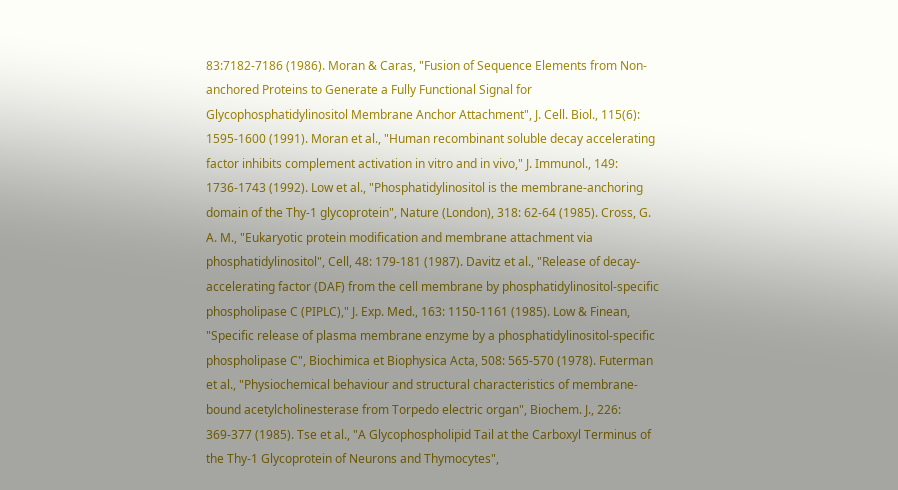83:7182-7186 (1986). Moran & Caras, "Fusion of Sequence Elements from Non-anchored Proteins to Generate a Fully Functional Signal for Glycophosphatidylinositol Membrane Anchor Attachment", J. Cell. Biol., 115(6): 1595-1600 (1991). Moran et al., "Human recombinant soluble decay accelerating factor inhibits complement activation in vitro and in vivo," J. Immunol., 149: 1736-1743 (1992). Low et al., "Phosphatidylinositol is the membrane-anchoring domain of the Thy-1 glycoprotein", Nature (London), 318: 62-64 (1985). Cross, G. A. M., "Eukaryotic protein modification and membrane attachment via phosphatidylinositol", Cell, 48: 179-181 (1987). Davitz et al., "Release of decay-accelerating factor (DAF) from the cell membrane by phosphatidylinositol-specific phospholipase C (PIPLC)," J. Exp. Med., 163: 1150-1161 (1985). Low & Finean, "Specific release of plasma membrane enzyme by a phosphatidylinositol-specific phospholipase C", Biochimica et Biophysica Acta, 508: 565-570 (1978). Futerman et al., "Physiochemical behaviour and structural characteristics of membrane-bound acetylcholinesterase from Torpedo electric organ", Biochem. J., 226: 369-377 (1985). Tse et al., "A Glycophospholipid Tail at the Carboxyl Terminus of the Thy-1 Glycoprotein of Neurons and Thymocytes",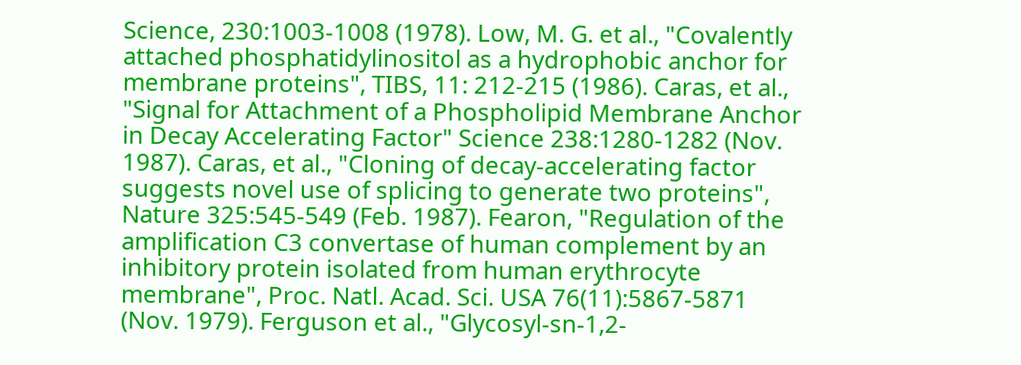Science, 230:1003-1008 (1978). Low, M. G. et al., "Covalently attached phosphatidylinositol as a hydrophobic anchor for membrane proteins", TIBS, 11: 212-215 (1986). Caras, et al., "Signal for Attachment of a Phospholipid Membrane Anchor in Decay Accelerating Factor" Science 238:1280-1282 (Nov. 1987). Caras, et al., "Cloning of decay-accelerating factor suggests novel use of splicing to generate two proteins", Nature 325:545-549 (Feb. 1987). Fearon, "Regulation of the amplification C3 convertase of human complement by an inhibitory protein isolated from human erythrocyte membrane", Proc. Natl. Acad. Sci. USA 76(11):5867-5871 (Nov. 1979). Ferguson et al., "Glycosyl-sn-1,2-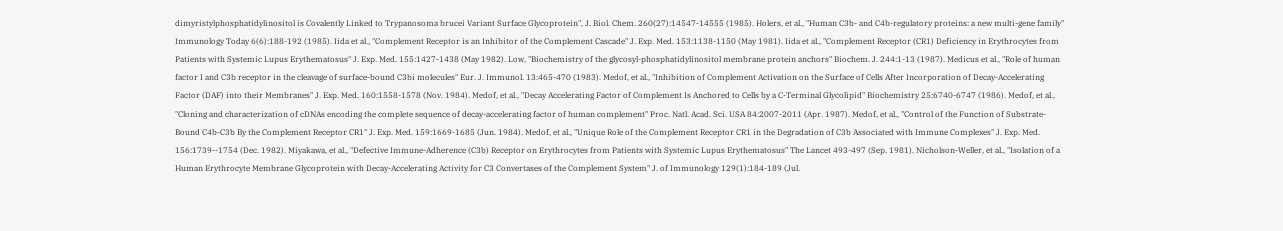dimyristylphosphatidylinositol is Covalently Linked to Trypanosoma brucei Variant Surface Glycoprotein", J. Biol. Chem. 260(27):14547-14555 (1985). Holers, et al., "Human C3b- and C4b-regulatory proteins: a new multi-gene family" Immunology Today 6(6):188-192 (1985). Iida et al., "Complement Receptor is an Inhibitor of the Complement Cascade" J. Exp. Med. 153:1138-1150 (May 1981). Iida et al., "Complement Receptor (CR1) Deficiency in Erythrocytes from Patients with Systemic Lupus Erythematosus" J. Exp. Med. 155:1427-1438 (May 1982). Low, "Biochemistry of the glycosyl-phosphatidylinositol membrane protein anchors" Biochem. J. 244:1-13 (1987). Medicus et al., "Role of human factor I and C3b receptor in the cleavage of surface-bound C3bi molecules" Eur. J. Immunol. 13:465-470 (1983). Medof, et al., "Inhibition of Complement Activation on the Surface of Cells After Incorporation of Decay-Accelerating Factor (DAF) into their Membranes" J. Exp. Med. 160:1558-1578 (Nov. 1984). Medof, et al., "Decay Accelerating Factor of Complement Is Anchored to Cells by a C-Terminal Glycolipid" Biochemistry 25:6740-6747 (1986). Medof, et al., "Cloning and characterization of cDNAs encoding the complete sequence of decay-accelerating factor of human complement" Proc. Natl. Acad. Sci. USA 84:2007-2011 (Apr. 1987). Medof, et al., "Control of the Function of Substrate-Bound C4b-C3b By the Complement Receptor CR1" J. Exp. Med. 159:1669-1685 (Jun. 1984). Medof, et al., "Unique Role of the Complement Receptor CR1 in the Degradation of C3b Associated with Immune Complexes" J. Exp. Med. 156:1739--1754 (Dec. 1982). Miyakawa, et al., "Defective Immune-Adherence (C3b) Receptor on Erythrocytes from Patients with Systemic Lupus Erythematosus" The Lancet 493-497 (Sep. 1981). Nicholson-Weller, et al., "Isolation of a Human Erythrocyte Membrane Glycoprotein with Decay-Accelerating Activity for C3 Convertases of the Complement System" J. of Immunology 129(1):184-189 (Jul.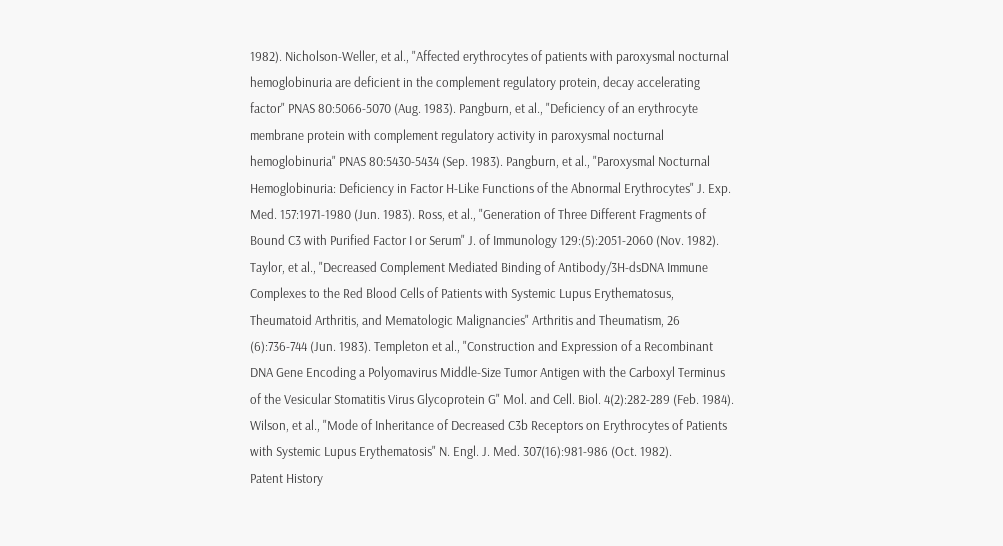1982). Nicholson-Weller, et al., "Affected erythrocytes of patients with paroxysmal nocturnal hemoglobinuria are deficient in the complement regulatory protein, decay accelerating factor" PNAS 80:5066-5070 (Aug. 1983). Pangburn, et al., "Deficiency of an erythrocyte membrane protein with complement regulatory activity in paroxysmal nocturnal hemoglobinuria" PNAS 80:5430-5434 (Sep. 1983). Pangburn, et al., "Paroxysmal Nocturnal Hemoglobinuria: Deficiency in Factor H-Like Functions of the Abnormal Erythrocytes" J. Exp. Med. 157:1971-1980 (Jun. 1983). Ross, et al., "Generation of Three Different Fragments of Bound C3 with Purified Factor I or Serum" J. of Immunology 129:(5):2051-2060 (Nov. 1982). Taylor, et al., "Decreased Complement Mediated Binding of Antibody/3H-dsDNA Immune Complexes to the Red Blood Cells of Patients with Systemic Lupus Erythematosus, Theumatoid Arthritis, and Mematologic Malignancies" Arthritis and Theumatism, 26 (6):736-744 (Jun. 1983). Templeton et al., "Construction and Expression of a Recombinant DNA Gene Encoding a Polyomavirus Middle-Size Tumor Antigen with the Carboxyl Terminus of the Vesicular Stomatitis Virus Glycoprotein G" Mol. and Cell. Biol. 4(2):282-289 (Feb. 1984). Wilson, et al., "Mode of Inheritance of Decreased C3b Receptors on Erythrocytes of Patients with Systemic Lupus Erythematosis" N. Engl. J. Med. 307(16):981-986 (Oct. 1982).
Patent History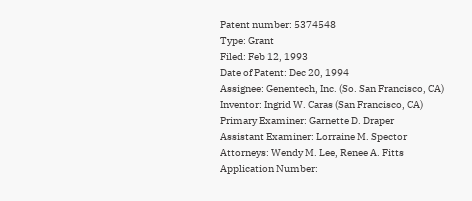Patent number: 5374548
Type: Grant
Filed: Feb 12, 1993
Date of Patent: Dec 20, 1994
Assignee: Genentech, Inc. (So. San Francisco, CA)
Inventor: Ingrid W. Caras (San Francisco, CA)
Primary Examiner: Garnette D. Draper
Assistant Examiner: Lorraine M. Spector
Attorneys: Wendy M. Lee, Renee A. Fitts
Application Number: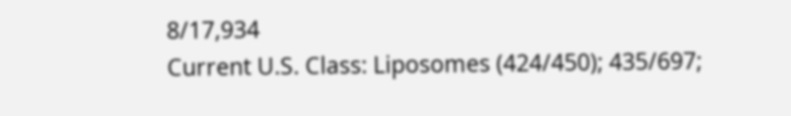8/17,934
Current U.S. Class: Liposomes (424/450); 435/697;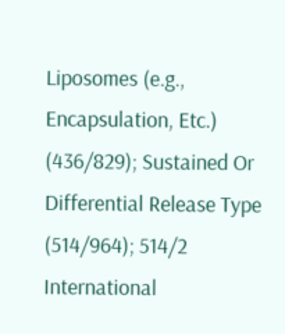Liposomes (e.g., Encapsulation, Etc.) (436/829); Sustained Or Differential Release Type (514/964); 514/2
International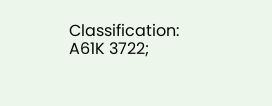Classification: A61K 3722;